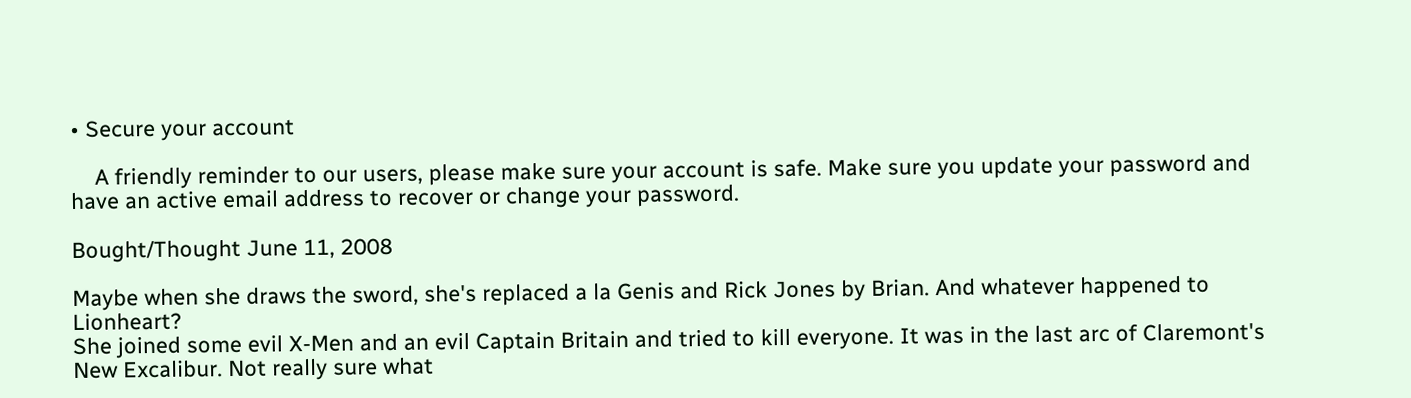• Secure your account

    A friendly reminder to our users, please make sure your account is safe. Make sure you update your password and have an active email address to recover or change your password.

Bought/Thought June 11, 2008

Maybe when she draws the sword, she's replaced a la Genis and Rick Jones by Brian. And whatever happened to Lionheart?
She joined some evil X-Men and an evil Captain Britain and tried to kill everyone. It was in the last arc of Claremont's New Excalibur. Not really sure what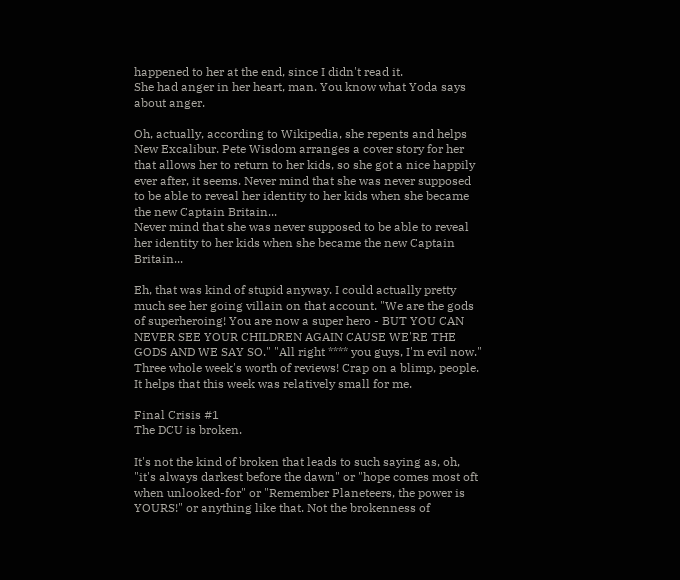happened to her at the end, since I didn't read it.
She had anger in her heart, man. You know what Yoda says about anger.

Oh, actually, according to Wikipedia, she repents and helps New Excalibur. Pete Wisdom arranges a cover story for her that allows her to return to her kids, so she got a nice happily ever after, it seems. Never mind that she was never supposed to be able to reveal her identity to her kids when she became the new Captain Britain...
Never mind that she was never supposed to be able to reveal her identity to her kids when she became the new Captain Britain...

Eh, that was kind of stupid anyway. I could actually pretty much see her going villain on that account. "We are the gods of superheroing! You are now a super hero - BUT YOU CAN NEVER SEE YOUR CHILDREN AGAIN CAUSE WE'RE THE GODS AND WE SAY SO." "All right **** you guys, I'm evil now."
Three whole week's worth of reviews! Crap on a blimp, people. It helps that this week was relatively small for me.

Final Crisis #1
The DCU is broken.

It's not the kind of broken that leads to such saying as, oh, "it's always darkest before the dawn" or "hope comes most oft when unlooked-for" or "Remember Planeteers, the power is YOURS!" or anything like that. Not the brokenness of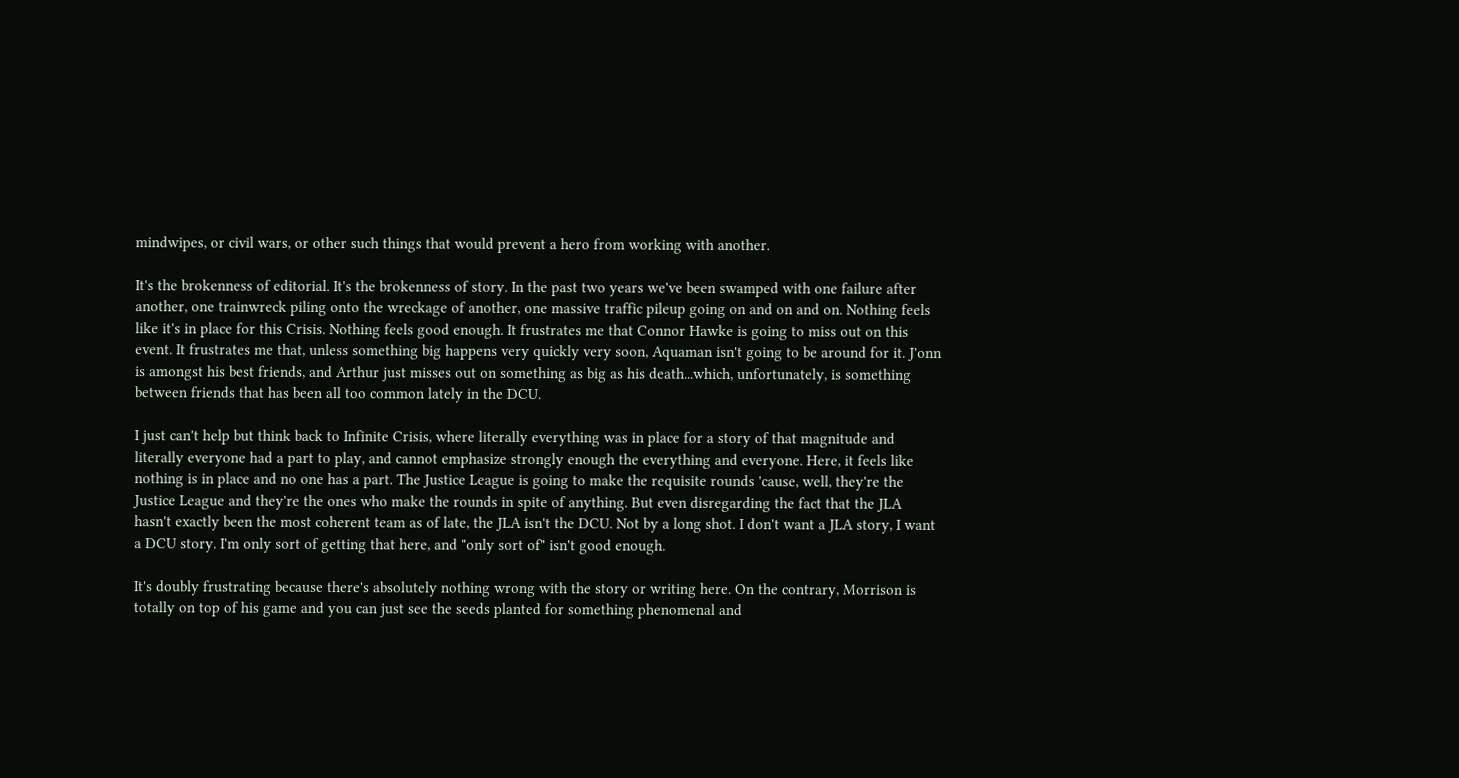mindwipes, or civil wars, or other such things that would prevent a hero from working with another.

It's the brokenness of editorial. It's the brokenness of story. In the past two years we've been swamped with one failure after another, one trainwreck piling onto the wreckage of another, one massive traffic pileup going on and on and on. Nothing feels like it's in place for this Crisis. Nothing feels good enough. It frustrates me that Connor Hawke is going to miss out on this event. It frustrates me that, unless something big happens very quickly very soon, Aquaman isn't going to be around for it. J'onn is amongst his best friends, and Arthur just misses out on something as big as his death...which, unfortunately, is something between friends that has been all too common lately in the DCU.

I just can't help but think back to Infinite Crisis, where literally everything was in place for a story of that magnitude and literally everyone had a part to play, and cannot emphasize strongly enough the everything and everyone. Here, it feels like nothing is in place and no one has a part. The Justice League is going to make the requisite rounds 'cause, well, they're the Justice League and they're the ones who make the rounds in spite of anything. But even disregarding the fact that the JLA hasn't exactly been the most coherent team as of late, the JLA isn't the DCU. Not by a long shot. I don't want a JLA story, I want a DCU story. I'm only sort of getting that here, and "only sort of" isn't good enough.

It's doubly frustrating because there's absolutely nothing wrong with the story or writing here. On the contrary, Morrison is totally on top of his game and you can just see the seeds planted for something phenomenal and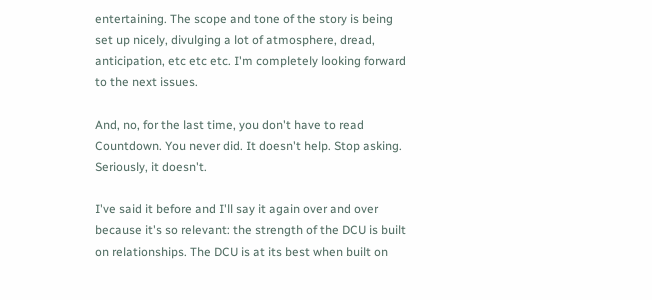entertaining. The scope and tone of the story is being set up nicely, divulging a lot of atmosphere, dread, anticipation, etc etc etc. I'm completely looking forward to the next issues.

And, no, for the last time, you don't have to read Countdown. You never did. It doesn't help. Stop asking. Seriously, it doesn't.

I've said it before and I'll say it again over and over because it's so relevant: the strength of the DCU is built on relationships. The DCU is at its best when built on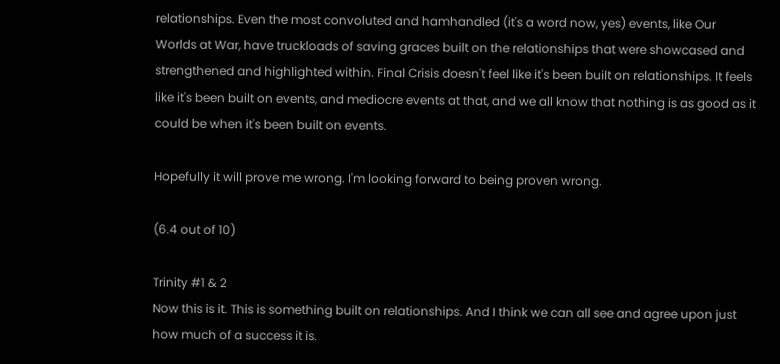relationships. Even the most convoluted and hamhandled (it's a word now, yes) events, like Our Worlds at War, have truckloads of saving graces built on the relationships that were showcased and strengthened and highlighted within. Final Crisis doesn't feel like it's been built on relationships. It feels like it's been built on events, and mediocre events at that, and we all know that nothing is as good as it could be when it's been built on events.

Hopefully it will prove me wrong. I'm looking forward to being proven wrong.

(6.4 out of 10)

Trinity #1 & 2
Now this is it. This is something built on relationships. And I think we can all see and agree upon just how much of a success it is.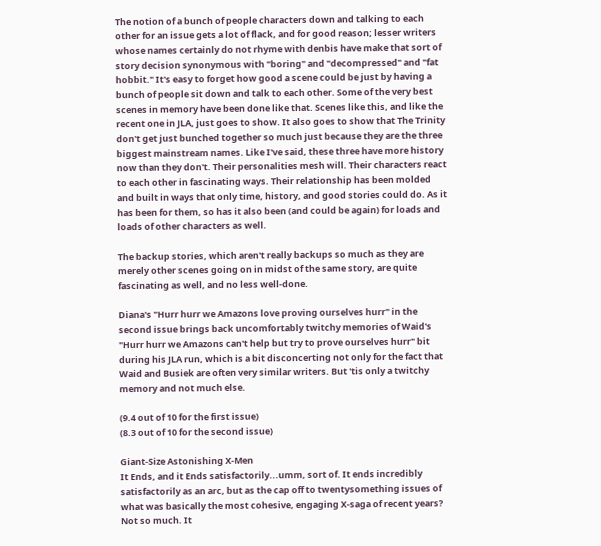The notion of a bunch of people characters down and talking to each other for an issue gets a lot of flack, and for good reason; lesser writers whose names certainly do not rhyme with denbis have make that sort of story decision synonymous with "boring" and "decompressed" and "fat hobbit." It's easy to forget how good a scene could be just by having a bunch of people sit down and talk to each other. Some of the very best scenes in memory have been done like that. Scenes like this, and like the recent one in JLA, just goes to show. It also goes to show that The Trinity don't get just bunched together so much just because they are the three biggest mainstream names. Like I've said, these three have more history now than they don't. Their personalities mesh will. Their characters react to each other in fascinating ways. Their relationship has been molded and built in ways that only time, history, and good stories could do. As it has been for them, so has it also been (and could be again) for loads and loads of other characters as well.

The backup stories, which aren't really backups so much as they are merely other scenes going on in midst of the same story, are quite fascinating as well, and no less well-done.

Diana's "Hurr hurr we Amazons love proving ourselves hurr" in the second issue brings back uncomfortably twitchy memories of Waid's "Hurr hurr we Amazons can't help but try to prove ourselves hurr" bit during his JLA run, which is a bit disconcerting not only for the fact that Waid and Busiek are often very similar writers. But 'tis only a twitchy memory and not much else.

(9.4 out of 10 for the first issue)
(8.3 out of 10 for the second issue)

Giant-Size Astonishing X-Men
It Ends, and it Ends satisfactorily...umm, sort of. It ends incredibly satisfactorily as an arc, but as the cap off to twentysomething issues of what was basically the most cohesive, engaging X-saga of recent years? Not so much. It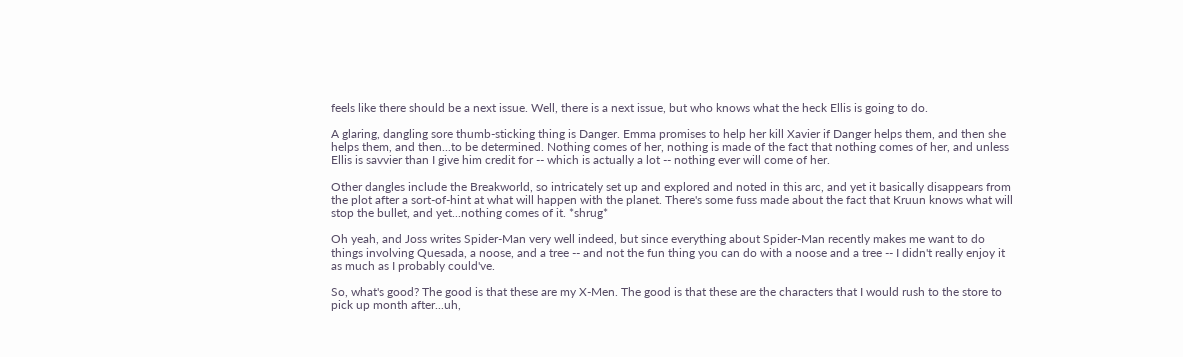feels like there should be a next issue. Well, there is a next issue, but who knows what the heck Ellis is going to do.

A glaring, dangling sore thumb-sticking thing is Danger. Emma promises to help her kill Xavier if Danger helps them, and then she helps them, and then...to be determined. Nothing comes of her, nothing is made of the fact that nothing comes of her, and unless Ellis is savvier than I give him credit for -- which is actually a lot -- nothing ever will come of her.

Other dangles include the Breakworld, so intricately set up and explored and noted in this arc, and yet it basically disappears from the plot after a sort-of-hint at what will happen with the planet. There's some fuss made about the fact that Kruun knows what will stop the bullet, and yet...nothing comes of it. *shrug*

Oh yeah, and Joss writes Spider-Man very well indeed, but since everything about Spider-Man recently makes me want to do things involving Quesada, a noose, and a tree -- and not the fun thing you can do with a noose and a tree -- I didn't really enjoy it as much as I probably could've.

So, what's good? The good is that these are my X-Men. The good is that these are the characters that I would rush to the store to pick up month after...uh,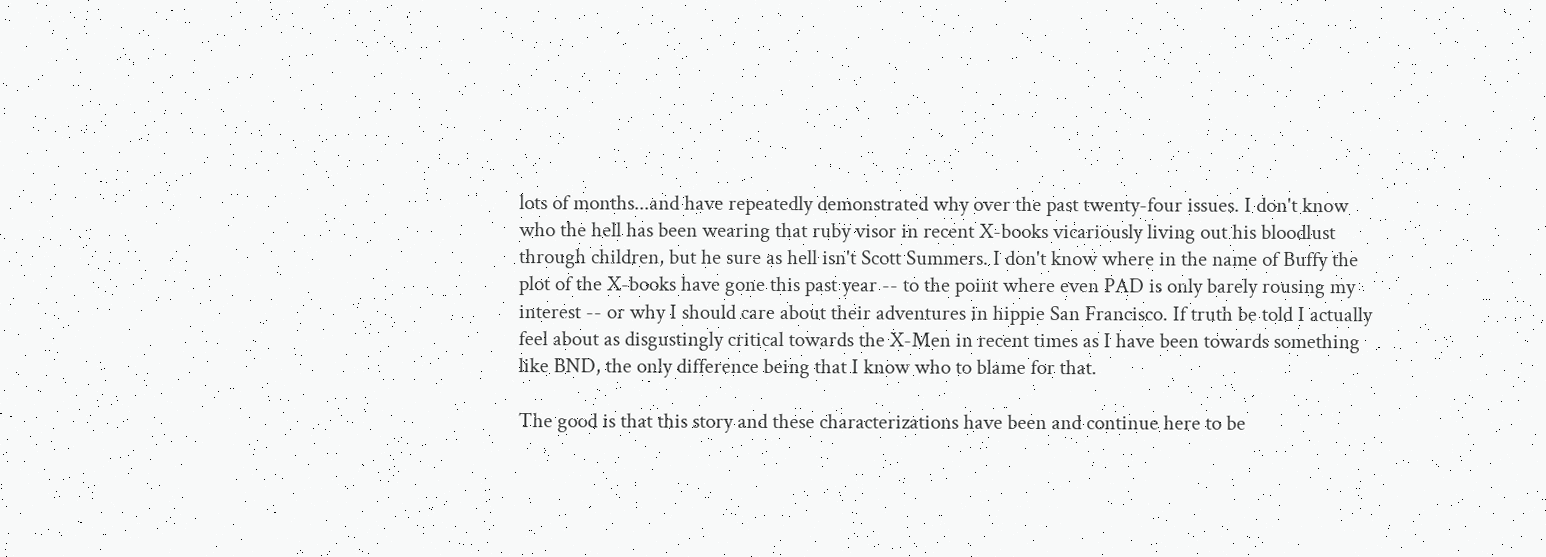lots of months...and have repeatedly demonstrated why over the past twenty-four issues. I don't know who the hell has been wearing that ruby visor in recent X-books vicariously living out his bloodlust through children, but he sure as hell isn't Scott Summers. I don't know where in the name of Buffy the plot of the X-books have gone this past year -- to the point where even PAD is only barely rousing my interest -- or why I should care about their adventures in hippie San Francisco. If truth be told I actually feel about as disgustingly critical towards the X-Men in recent times as I have been towards something like BND, the only difference being that I know who to blame for that.

The good is that this story and these characterizations have been and continue here to be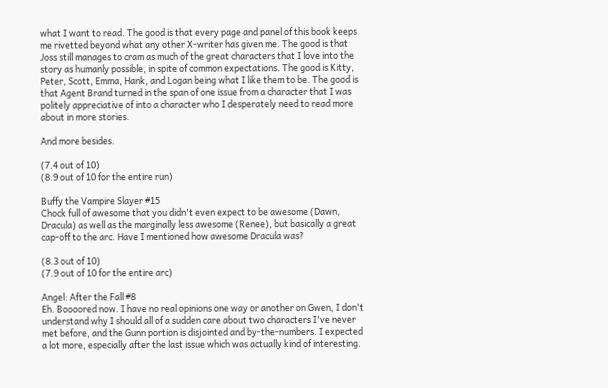what I want to read. The good is that every page and panel of this book keeps me rivetted beyond what any other X-writer has given me. The good is that Joss still manages to cram as much of the great characters that I love into the story as humanly possible, in spite of common expectations. The good is Kitty, Peter, Scott, Emma, Hank, and Logan being what I like them to be. The good is that Agent Brand turned in the span of one issue from a character that I was politely appreciative of into a character who I desperately need to read more about in more stories.

And more besides.

(7.4 out of 10)
(8.9 out of 10 for the entire run)

Buffy the Vampire Slayer #15
Chock full of awesome that you didn't even expect to be awesome (Dawn, Dracula) as well as the marginally less awesome (Renee), but basically a great cap-off to the arc. Have I mentioned how awesome Dracula was?

(8.3 out of 10)
(7.9 out of 10 for the entire arc)

Angel: After the Fall #8
Eh. Boooored now. I have no real opinions one way or another on Gwen, I don't understand why I should all of a sudden care about two characters I've never met before, and the Gunn portion is disjointed and by-the-numbers. I expected a lot more, especially after the last issue which was actually kind of interesting.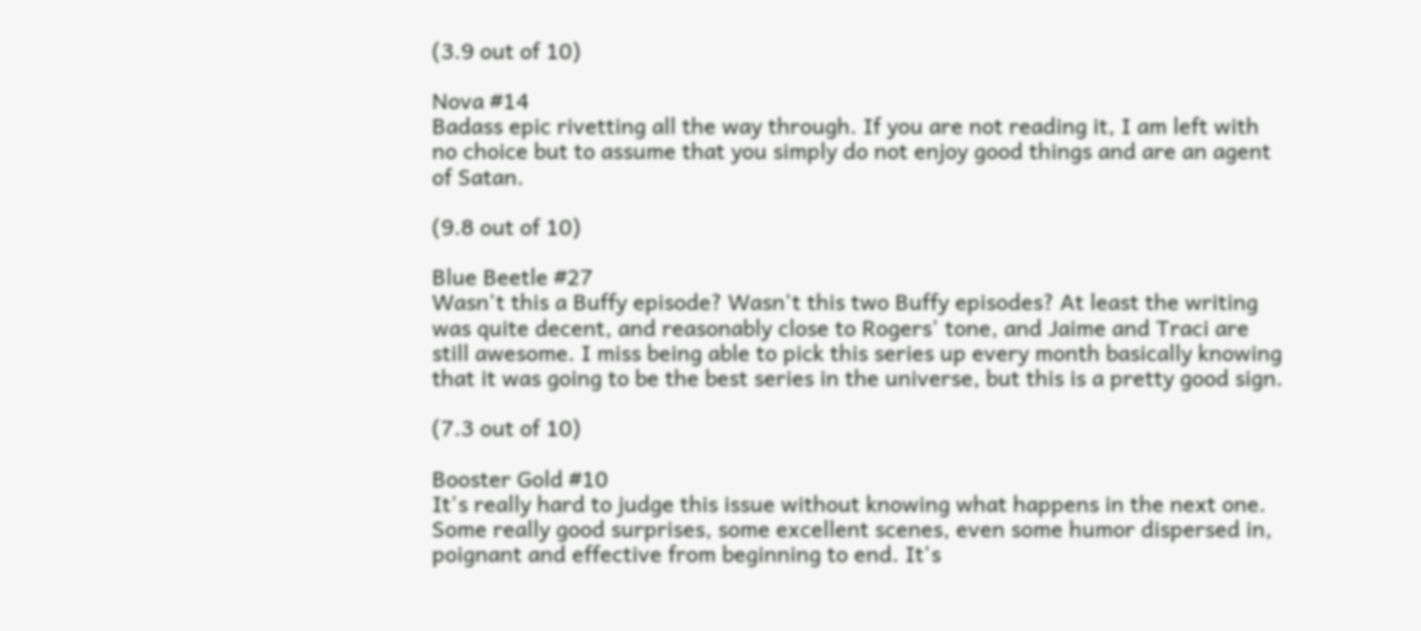(3.9 out of 10)

Nova #14
Badass epic rivetting all the way through. If you are not reading it, I am left with no choice but to assume that you simply do not enjoy good things and are an agent of Satan.

(9.8 out of 10)

Blue Beetle #27
Wasn't this a Buffy episode? Wasn't this two Buffy episodes? At least the writing was quite decent, and reasonably close to Rogers' tone, and Jaime and Traci are still awesome. I miss being able to pick this series up every month basically knowing that it was going to be the best series in the universe, but this is a pretty good sign.

(7.3 out of 10)

Booster Gold #10
It's really hard to judge this issue without knowing what happens in the next one. Some really good surprises, some excellent scenes, even some humor dispersed in, poignant and effective from beginning to end. It's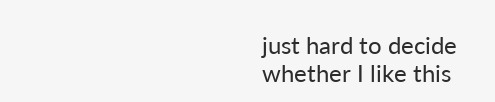just hard to decide whether I like this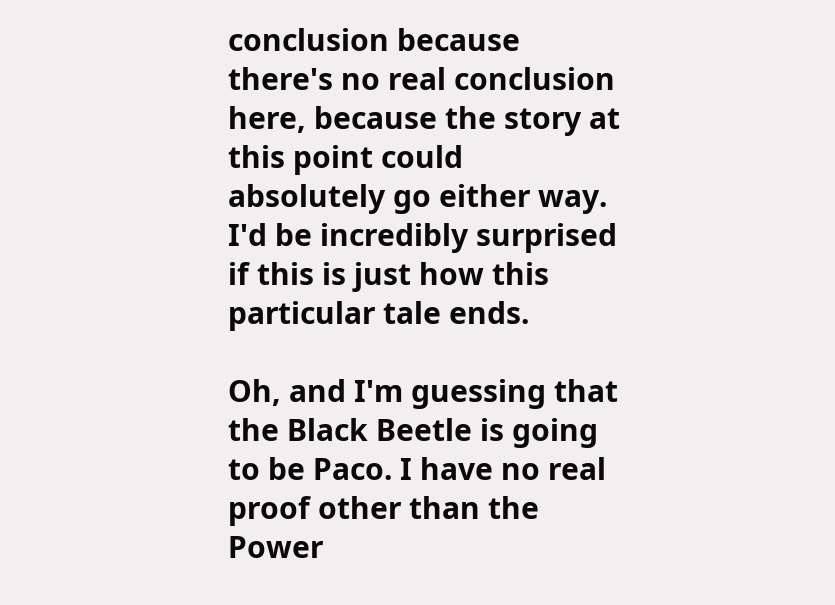conclusion because there's no real conclusion here, because the story at this point could absolutely go either way. I'd be incredibly surprised if this is just how this particular tale ends.

Oh, and I'm guessing that the Black Beetle is going to be Paco. I have no real proof other than the Power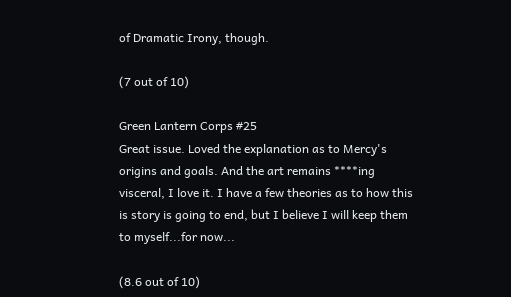of Dramatic Irony, though.

(7 out of 10)

Green Lantern Corps #25
Great issue. Loved the explanation as to Mercy's origins and goals. And the art remains ****ing visceral, I love it. I have a few theories as to how this is story is going to end, but I believe I will keep them to myself...for now...

(8.6 out of 10)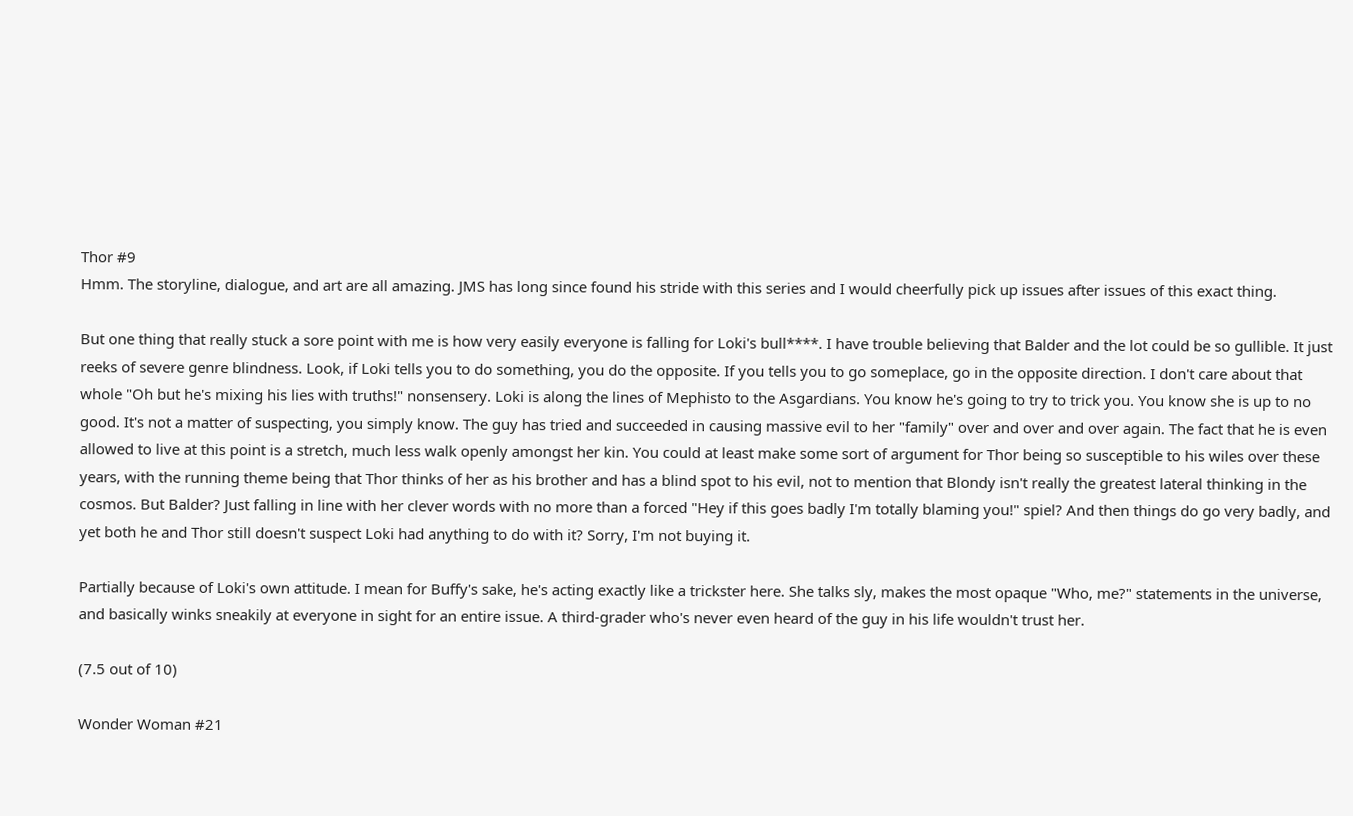Thor #9
Hmm. The storyline, dialogue, and art are all amazing. JMS has long since found his stride with this series and I would cheerfully pick up issues after issues of this exact thing.

But one thing that really stuck a sore point with me is how very easily everyone is falling for Loki's bull****. I have trouble believing that Balder and the lot could be so gullible. It just reeks of severe genre blindness. Look, if Loki tells you to do something, you do the opposite. If you tells you to go someplace, go in the opposite direction. I don't care about that whole "Oh but he's mixing his lies with truths!" nonsensery. Loki is along the lines of Mephisto to the Asgardians. You know he's going to try to trick you. You know she is up to no good. It's not a matter of suspecting, you simply know. The guy has tried and succeeded in causing massive evil to her "family" over and over and over again. The fact that he is even allowed to live at this point is a stretch, much less walk openly amongst her kin. You could at least make some sort of argument for Thor being so susceptible to his wiles over these years, with the running theme being that Thor thinks of her as his brother and has a blind spot to his evil, not to mention that Blondy isn't really the greatest lateral thinking in the cosmos. But Balder? Just falling in line with her clever words with no more than a forced "Hey if this goes badly I'm totally blaming you!" spiel? And then things do go very badly, and yet both he and Thor still doesn't suspect Loki had anything to do with it? Sorry, I'm not buying it.

Partially because of Loki's own attitude. I mean for Buffy's sake, he's acting exactly like a trickster here. She talks sly, makes the most opaque "Who, me?" statements in the universe, and basically winks sneakily at everyone in sight for an entire issue. A third-grader who's never even heard of the guy in his life wouldn't trust her.

(7.5 out of 10)

Wonder Woman #21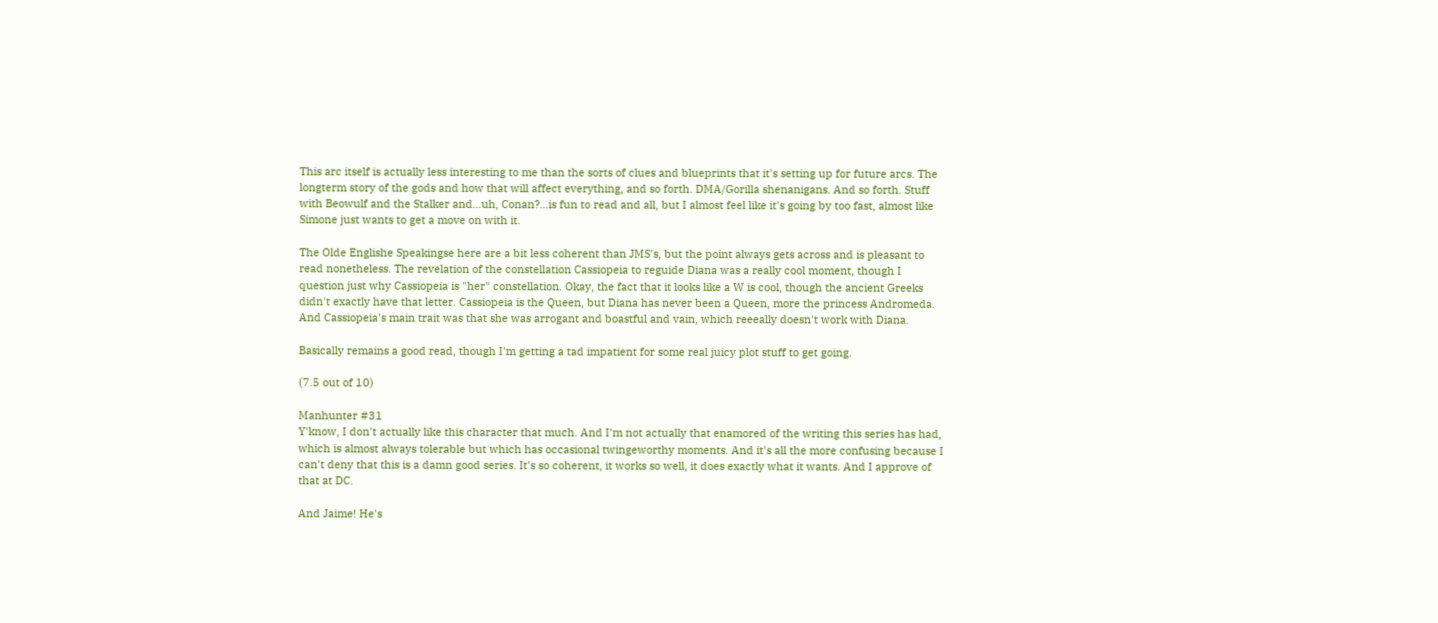This arc itself is actually less interesting to me than the sorts of clues and blueprints that it's setting up for future arcs. The longterm story of the gods and how that will affect everything, and so forth. DMA/Gorilla shenanigans. And so forth. Stuff with Beowulf and the Stalker and...uh, Conan?...is fun to read and all, but I almost feel like it's going by too fast, almost like Simone just wants to get a move on with it.

The Olde Englishe Speakingse here are a bit less coherent than JMS's, but the point always gets across and is pleasant to read nonetheless. The revelation of the constellation Cassiopeia to reguide Diana was a really cool moment, though I question just why Cassiopeia is "her" constellation. Okay, the fact that it looks like a W is cool, though the ancient Greeks didn't exactly have that letter. Cassiopeia is the Queen, but Diana has never been a Queen, more the princess Andromeda. And Cassiopeia's main trait was that she was arrogant and boastful and vain, which reeeally doesn't work with Diana.

Basically remains a good read, though I'm getting a tad impatient for some real juicy plot stuff to get going.

(7.5 out of 10)

Manhunter #31
Y'know, I don't actually like this character that much. And I'm not actually that enamored of the writing this series has had, which is almost always tolerable but which has occasional twingeworthy moments. And it's all the more confusing because I can't deny that this is a damn good series. It's so coherent, it works so well, it does exactly what it wants. And I approve of that at DC.

And Jaime! He's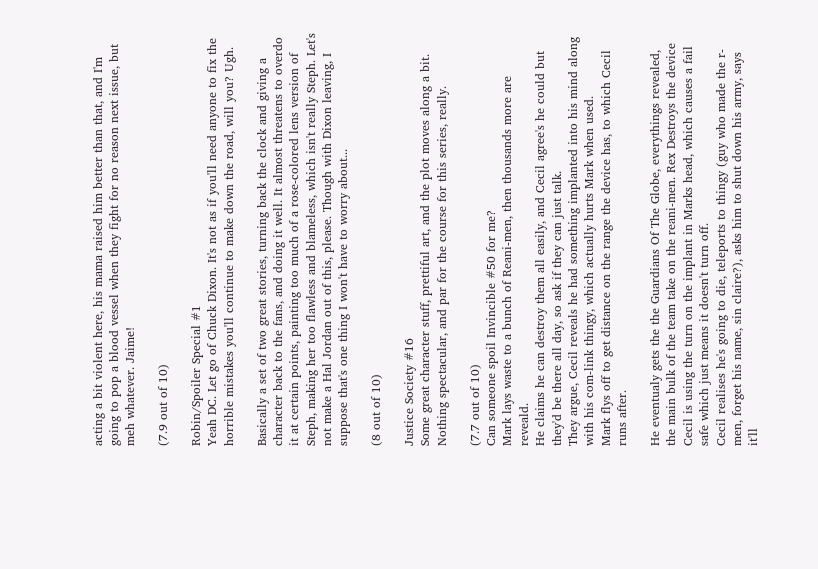acting a bit violent here, his mama raised him better than that, and I'm going to pop a blood vessel when they fight for no reason next issue, but meh whatever. Jaime!

(7.9 out of 10)

Robin/Spoiler Special #1
Yeah DC. Let go of Chuck Dixon. It's not as if you'll need anyone to fix the horrible mistakes you'll continue to make down the road, will you? Ugh.

Basically a set of two great stories, turning back the clock and giving a character back to the fans, and doing it well. It almost threatens to overdo it at certain points, painting too much of a rose-colored lens version of Steph, making her too flawless and blameless, which isn't really Steph. Let's not make a Hal Jordan out of this, please. Though with Dixon leaving, I suppose that's one thing I won't have to worry about...

(8 out of 10)

Justice Society #16
Some great character stuff, prettiful art, and the plot moves along a bit. Nothing spectacular, and par for the course for this series, really.

(7.7 out of 10)
Can someone spoil Invincible #50 for me?
Mark lays waste to a bunch of Reani-men, then thousands more are reveald.
He claims he can destroy them all easily, and Cecil agree's he could but they'd be there all day, so ask if they can just talk.
They argue, Cecil reveals he had something implanted into his mind along with his com-link thingy, which actually hurts Mark when used.
Mark flys off to get distance on the range the device has, to which Cecil runs after.

He eventualy gets the the Guardians Of The Globe, everythings revealed, the main bulk of the team take on the reani-men. Rex Destroys the device Cecil is using the turn on the implant in Marks head, which causes a fail safe which just means it doesn't turn off.
Cecil realises he's going to die, teleports to thingy (guy who made the r-men, forget his name, sin claire?), asks him to shut down his army, says it'll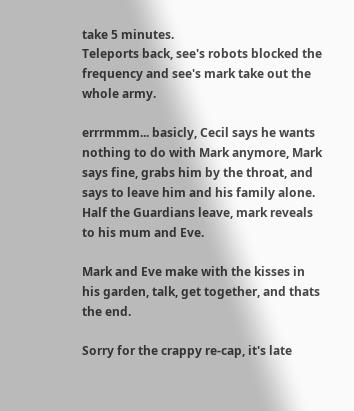take 5 minutes.
Teleports back, see's robots blocked the frequency and see's mark take out the whole army.

errrmmm... basicly, Cecil says he wants nothing to do with Mark anymore, Mark says fine, grabs him by the throat, and says to leave him and his family alone.
Half the Guardians leave, mark reveals to his mum and Eve.

Mark and Eve make with the kisses in his garden, talk, get together, and thats the end.

Sorry for the crappy re-cap, it's late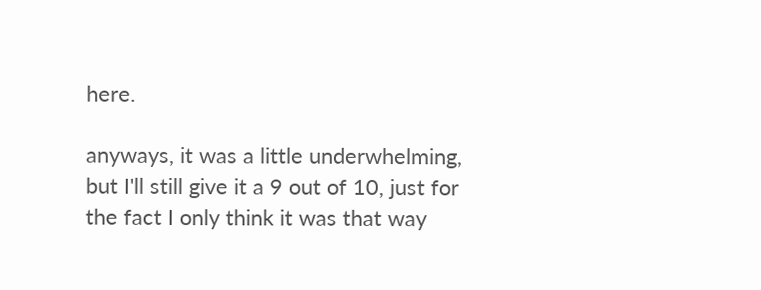here.

anyways, it was a little underwhelming, but I'll still give it a 9 out of 10, just for the fact I only think it was that way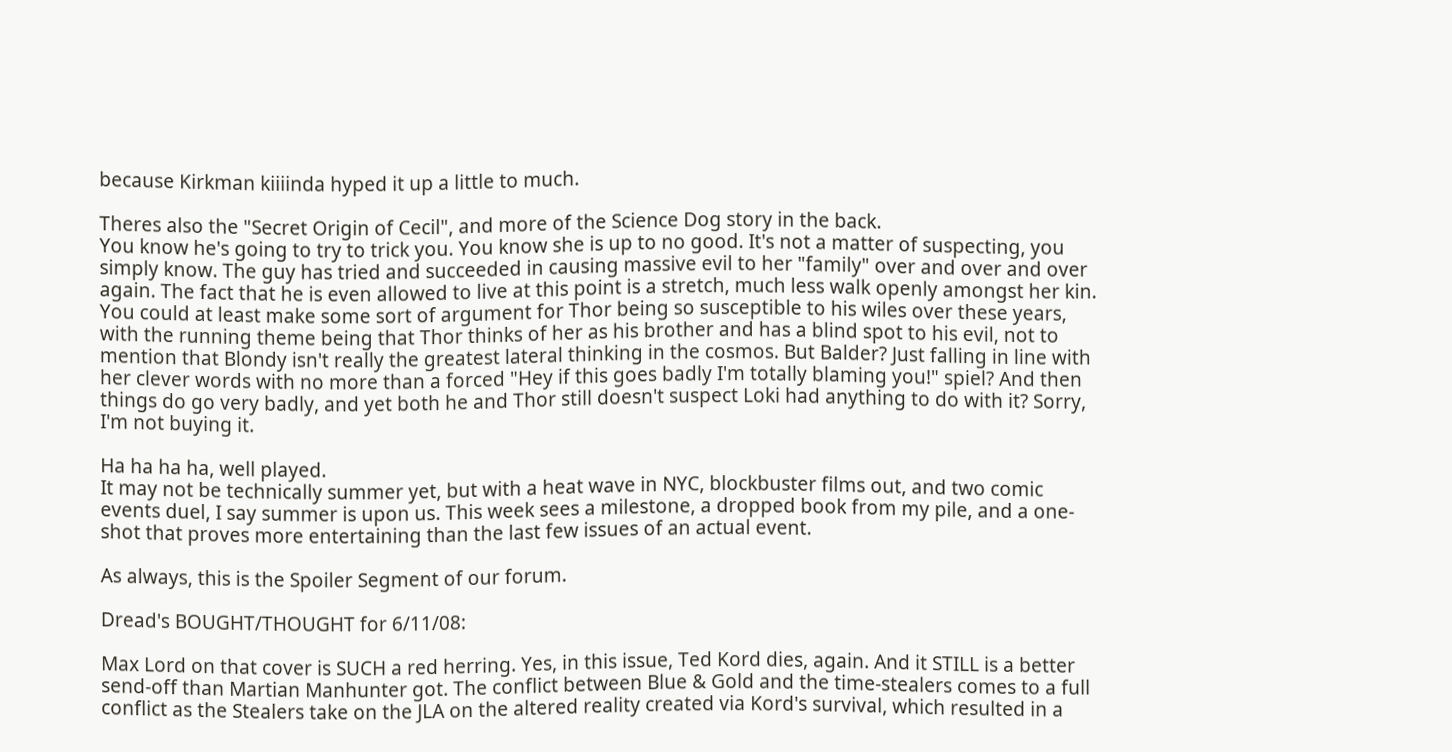because Kirkman kiiiinda hyped it up a little to much.

Theres also the "Secret Origin of Cecil", and more of the Science Dog story in the back.
You know he's going to try to trick you. You know she is up to no good. It's not a matter of suspecting, you simply know. The guy has tried and succeeded in causing massive evil to her "family" over and over and over again. The fact that he is even allowed to live at this point is a stretch, much less walk openly amongst her kin. You could at least make some sort of argument for Thor being so susceptible to his wiles over these years, with the running theme being that Thor thinks of her as his brother and has a blind spot to his evil, not to mention that Blondy isn't really the greatest lateral thinking in the cosmos. But Balder? Just falling in line with her clever words with no more than a forced "Hey if this goes badly I'm totally blaming you!" spiel? And then things do go very badly, and yet both he and Thor still doesn't suspect Loki had anything to do with it? Sorry, I'm not buying it.

Ha ha ha ha, well played.
It may not be technically summer yet, but with a heat wave in NYC, blockbuster films out, and two comic events duel, I say summer is upon us. This week sees a milestone, a dropped book from my pile, and a one-shot that proves more entertaining than the last few issues of an actual event.

As always, this is the Spoiler Segment of our forum.

Dread's BOUGHT/THOUGHT for 6/11/08:

Max Lord on that cover is SUCH a red herring. Yes, in this issue, Ted Kord dies, again. And it STILL is a better send-off than Martian Manhunter got. The conflict between Blue & Gold and the time-stealers comes to a full conflict as the Stealers take on the JLA on the altered reality created via Kord's survival, which resulted in a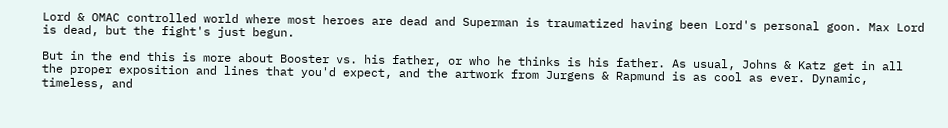Lord & OMAC controlled world where most heroes are dead and Superman is traumatized having been Lord's personal goon. Max Lord is dead, but the fight's just begun.

But in the end this is more about Booster vs. his father, or who he thinks is his father. As usual, Johns & Katz get in all the proper exposition and lines that you'd expect, and the artwork from Jurgens & Rapmund is as cool as ever. Dynamic, timeless, and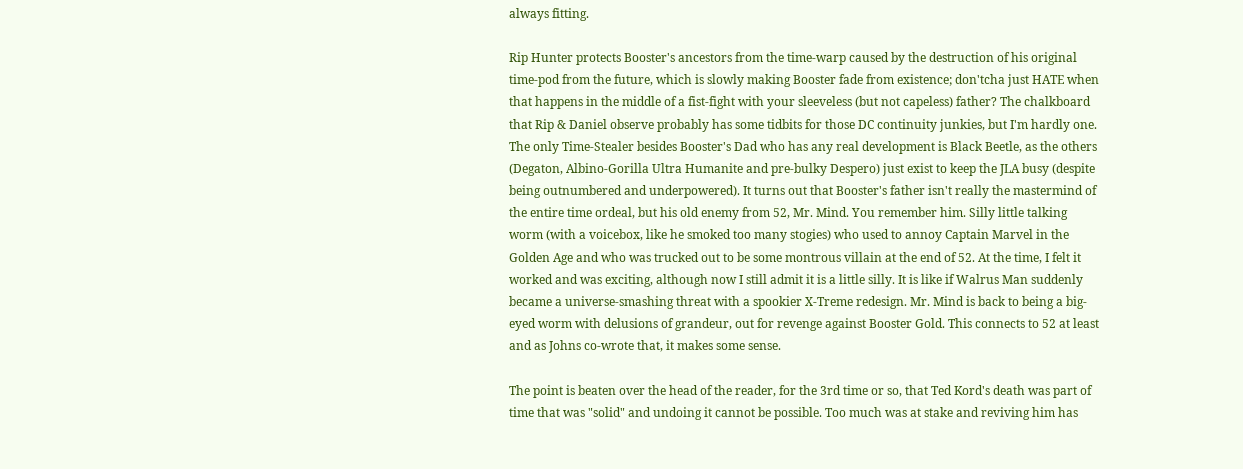always fitting.

Rip Hunter protects Booster's ancestors from the time-warp caused by the destruction of his original time-pod from the future, which is slowly making Booster fade from existence; don'tcha just HATE when that happens in the middle of a fist-fight with your sleeveless (but not capeless) father? The chalkboard that Rip & Daniel observe probably has some tidbits for those DC continuity junkies, but I'm hardly one. The only Time-Stealer besides Booster's Dad who has any real development is Black Beetle, as the others (Degaton, Albino-Gorilla Ultra Humanite and pre-bulky Despero) just exist to keep the JLA busy (despite being outnumbered and underpowered). It turns out that Booster's father isn't really the mastermind of the entire time ordeal, but his old enemy from 52, Mr. Mind. You remember him. Silly little talking worm (with a voicebox, like he smoked too many stogies) who used to annoy Captain Marvel in the Golden Age and who was trucked out to be some montrous villain at the end of 52. At the time, I felt it worked and was exciting, although now I still admit it is a little silly. It is like if Walrus Man suddenly became a universe-smashing threat with a spookier X-Treme redesign. Mr. Mind is back to being a big-eyed worm with delusions of grandeur, out for revenge against Booster Gold. This connects to 52 at least and as Johns co-wrote that, it makes some sense.

The point is beaten over the head of the reader, for the 3rd time or so, that Ted Kord's death was part of time that was "solid" and undoing it cannot be possible. Too much was at stake and reviving him has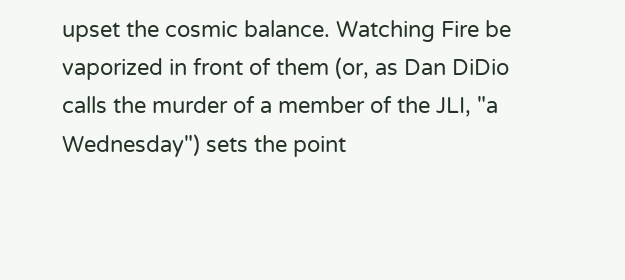upset the cosmic balance. Watching Fire be vaporized in front of them (or, as Dan DiDio calls the murder of a member of the JLI, "a Wednesday") sets the point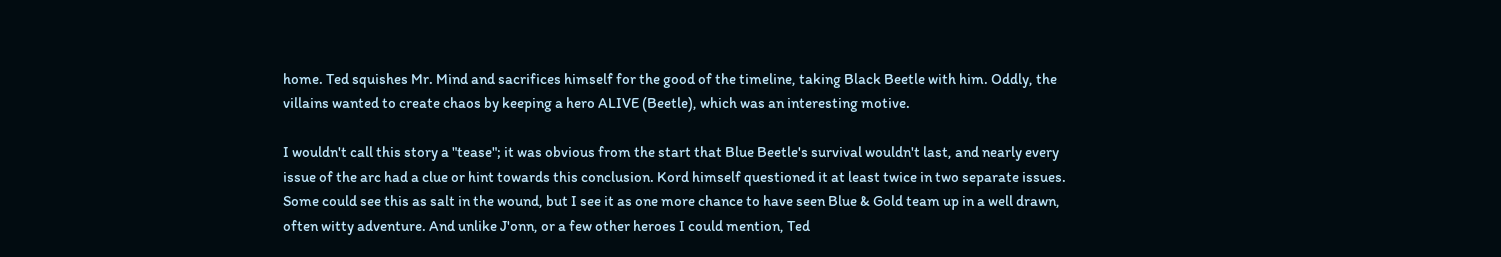home. Ted squishes Mr. Mind and sacrifices himself for the good of the timeline, taking Black Beetle with him. Oddly, the villains wanted to create chaos by keeping a hero ALIVE (Beetle), which was an interesting motive.

I wouldn't call this story a "tease"; it was obvious from the start that Blue Beetle's survival wouldn't last, and nearly every issue of the arc had a clue or hint towards this conclusion. Kord himself questioned it at least twice in two separate issues. Some could see this as salt in the wound, but I see it as one more chance to have seen Blue & Gold team up in a well drawn, often witty adventure. And unlike J'onn, or a few other heroes I could mention, Ted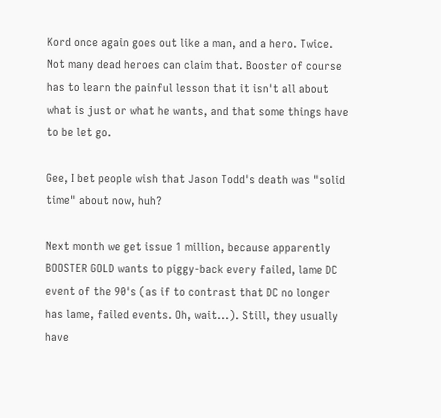Kord once again goes out like a man, and a hero. Twice. Not many dead heroes can claim that. Booster of course has to learn the painful lesson that it isn't all about what is just or what he wants, and that some things have to be let go.

Gee, I bet people wish that Jason Todd's death was "solid time" about now, huh?

Next month we get issue 1 million, because apparently BOOSTER GOLD wants to piggy-back every failed, lame DC event of the 90's (as if to contrast that DC no longer has lame, failed events. Oh, wait...). Still, they usually have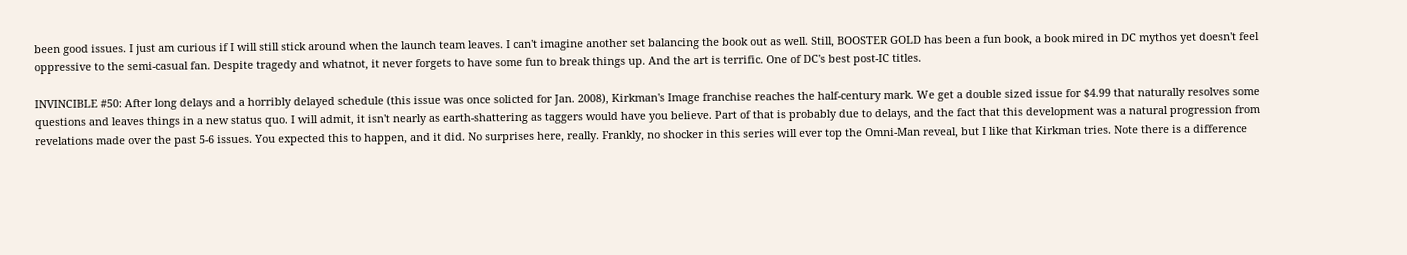been good issues. I just am curious if I will still stick around when the launch team leaves. I can't imagine another set balancing the book out as well. Still, BOOSTER GOLD has been a fun book, a book mired in DC mythos yet doesn't feel oppressive to the semi-casual fan. Despite tragedy and whatnot, it never forgets to have some fun to break things up. And the art is terrific. One of DC's best post-IC titles.

INVINCIBLE #50: After long delays and a horribly delayed schedule (this issue was once solicted for Jan. 2008), Kirkman's Image franchise reaches the half-century mark. We get a double sized issue for $4.99 that naturally resolves some questions and leaves things in a new status quo. I will admit, it isn't nearly as earth-shattering as taggers would have you believe. Part of that is probably due to delays, and the fact that this development was a natural progression from revelations made over the past 5-6 issues. You expected this to happen, and it did. No surprises here, really. Frankly, no shocker in this series will ever top the Omni-Man reveal, but I like that Kirkman tries. Note there is a difference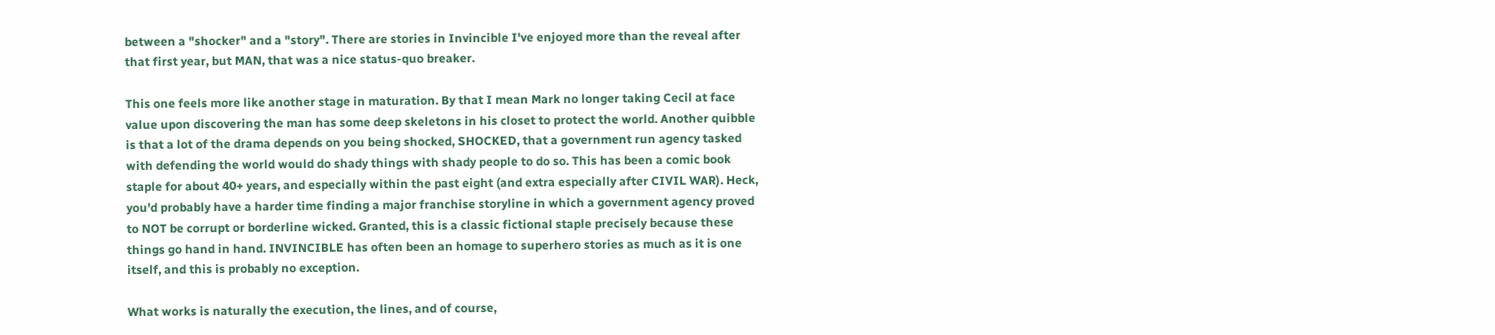between a "shocker" and a "story". There are stories in Invincible I've enjoyed more than the reveal after that first year, but MAN, that was a nice status-quo breaker.

This one feels more like another stage in maturation. By that I mean Mark no longer taking Cecil at face value upon discovering the man has some deep skeletons in his closet to protect the world. Another quibble is that a lot of the drama depends on you being shocked, SHOCKED, that a government run agency tasked with defending the world would do shady things with shady people to do so. This has been a comic book staple for about 40+ years, and especially within the past eight (and extra especially after CIVIL WAR). Heck, you'd probably have a harder time finding a major franchise storyline in which a government agency proved to NOT be corrupt or borderline wicked. Granted, this is a classic fictional staple precisely because these things go hand in hand. INVINCIBLE has often been an homage to superhero stories as much as it is one itself, and this is probably no exception.

What works is naturally the execution, the lines, and of course,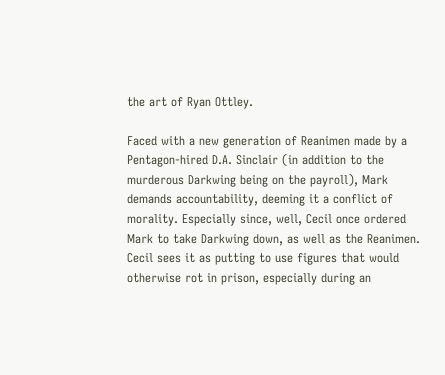the art of Ryan Ottley.

Faced with a new generation of Reanimen made by a Pentagon-hired D.A. Sinclair (in addition to the murderous Darkwing being on the payroll), Mark demands accountability, deeming it a conflict of morality. Especially since, well, Cecil once ordered Mark to take Darkwing down, as well as the Reanimen. Cecil sees it as putting to use figures that would otherwise rot in prison, especially during an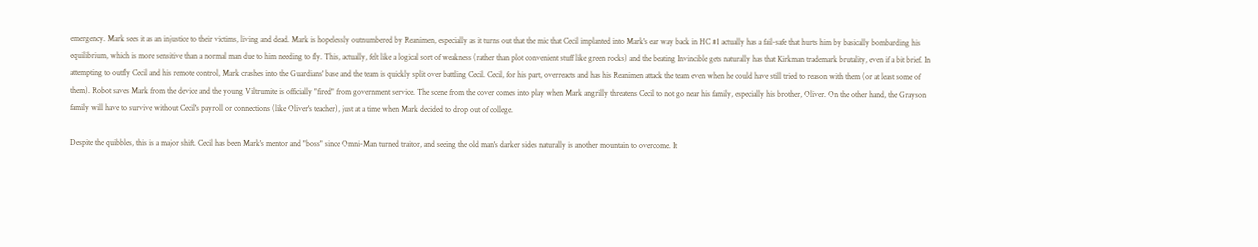emergency. Mark sees it as an injustice to their victims, living and dead. Mark is hopelessly outnumbered by Reanimen, especially as it turns out that the mic that Cecil implanted into Mark's ear way back in HC #1 actually has a fail-safe that hurts him by basically bombarding his equilibrium, which is more sensitive than a normal man due to him needing to fly. This, actually, felt like a logical sort of weakness (rather than plot convenient stuff like green rocks) and the beating Invincible gets naturally has that Kirkman trademark brutality, even if a bit brief. In attempting to outfly Cecil and his remote control, Mark crashes into the Guardians' base and the team is quickly split over battling Cecil. Cecil, for his part, overreacts and has his Reanimen attack the team even when he could have still tried to reason with them (or at least some of them). Robot saves Mark from the device and the young Viltrumite is officially "fired" from government service. The scene from the cover comes into play when Mark angrilly threatens Cecil to not go near his family, especially his brother, Oliver. On the other hand, the Grayson family will have to survive without Cecil's payroll or connections (like Oliver's teacher), just at a time when Mark decided to drop out of college.

Despite the quibbles, this is a major shift. Cecil has been Mark's mentor and "boss" since Omni-Man turned traitor, and seeing the old man's darker sides naturally is another mountain to overcome. It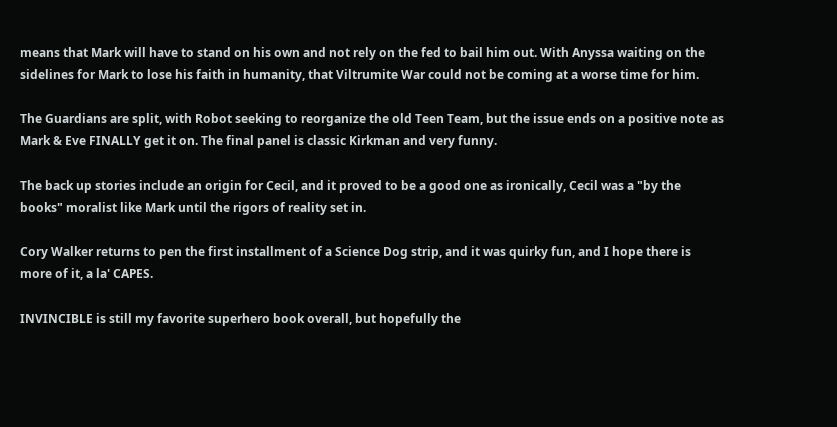means that Mark will have to stand on his own and not rely on the fed to bail him out. With Anyssa waiting on the sidelines for Mark to lose his faith in humanity, that Viltrumite War could not be coming at a worse time for him.

The Guardians are split, with Robot seeking to reorganize the old Teen Team, but the issue ends on a positive note as Mark & Eve FINALLY get it on. The final panel is classic Kirkman and very funny.

The back up stories include an origin for Cecil, and it proved to be a good one as ironically, Cecil was a "by the books" moralist like Mark until the rigors of reality set in.

Cory Walker returns to pen the first installment of a Science Dog strip, and it was quirky fun, and I hope there is more of it, a la' CAPES.

INVINCIBLE is still my favorite superhero book overall, but hopefully the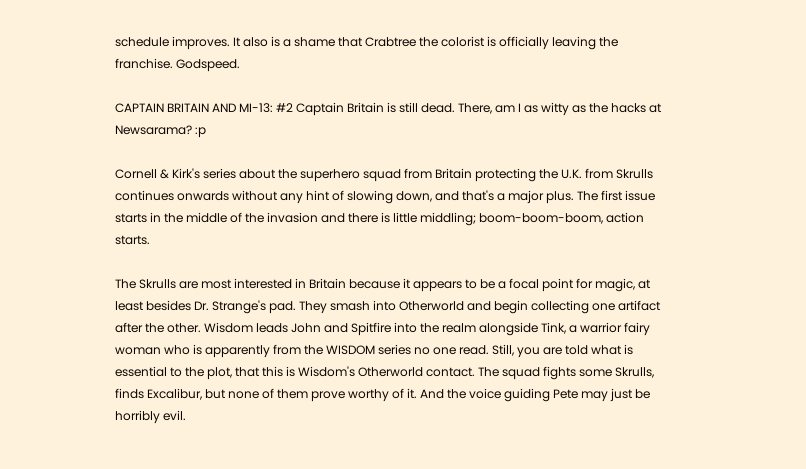schedule improves. It also is a shame that Crabtree the colorist is officially leaving the franchise. Godspeed.

CAPTAIN BRITAIN AND MI-13: #2 Captain Britain is still dead. There, am I as witty as the hacks at Newsarama? :p

Cornell & Kirk's series about the superhero squad from Britain protecting the U.K. from Skrulls continues onwards without any hint of slowing down, and that's a major plus. The first issue starts in the middle of the invasion and there is little middling; boom-boom-boom, action starts.

The Skrulls are most interested in Britain because it appears to be a focal point for magic, at least besides Dr. Strange's pad. They smash into Otherworld and begin collecting one artifact after the other. Wisdom leads John and Spitfire into the realm alongside Tink, a warrior fairy woman who is apparently from the WISDOM series no one read. Still, you are told what is essential to the plot, that this is Wisdom's Otherworld contact. The squad fights some Skrulls, finds Excalibur, but none of them prove worthy of it. And the voice guiding Pete may just be horribly evil.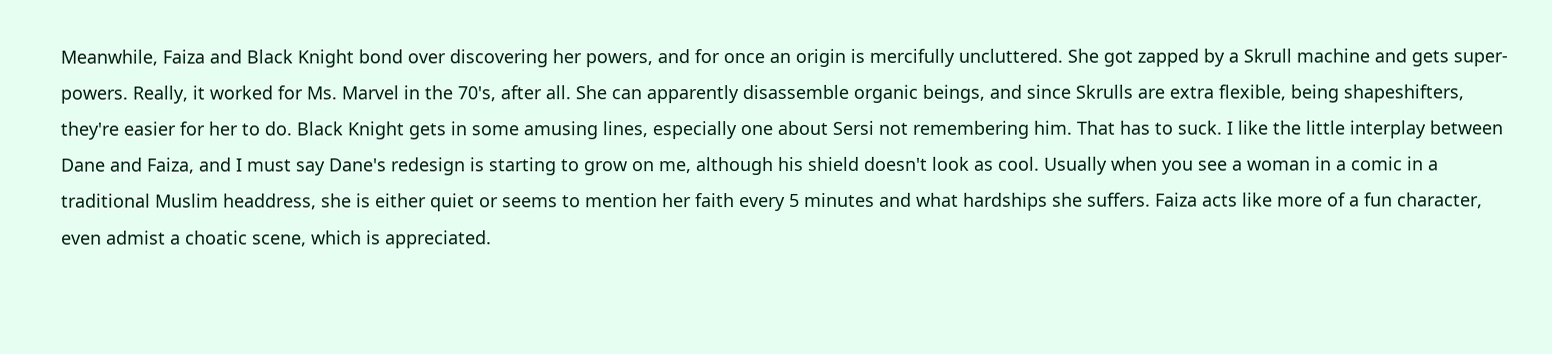Meanwhile, Faiza and Black Knight bond over discovering her powers, and for once an origin is mercifully uncluttered. She got zapped by a Skrull machine and gets super-powers. Really, it worked for Ms. Marvel in the 70's, after all. She can apparently disassemble organic beings, and since Skrulls are extra flexible, being shapeshifters, they're easier for her to do. Black Knight gets in some amusing lines, especially one about Sersi not remembering him. That has to suck. I like the little interplay between Dane and Faiza, and I must say Dane's redesign is starting to grow on me, although his shield doesn't look as cool. Usually when you see a woman in a comic in a traditional Muslim headdress, she is either quiet or seems to mention her faith every 5 minutes and what hardships she suffers. Faiza acts like more of a fun character, even admist a choatic scene, which is appreciated.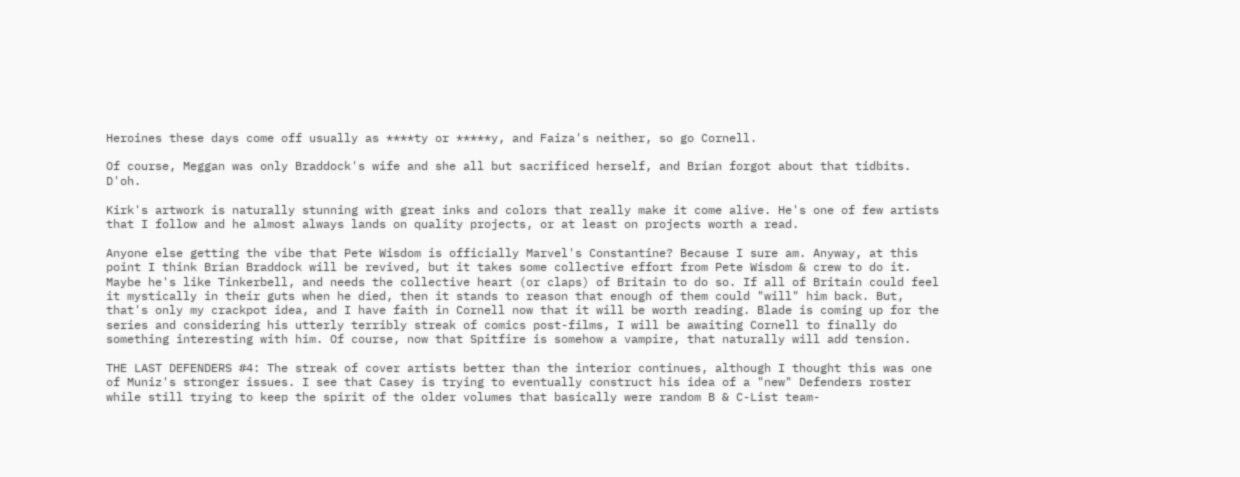Heroines these days come off usually as ****ty or *****y, and Faiza's neither, so go Cornell.

Of course, Meggan was only Braddock's wife and she all but sacrificed herself, and Brian forgot about that tidbits. D'oh.

Kirk's artwork is naturally stunning with great inks and colors that really make it come alive. He's one of few artists that I follow and he almost always lands on quality projects, or at least on projects worth a read.

Anyone else getting the vibe that Pete Wisdom is officially Marvel's Constantine? Because I sure am. Anyway, at this point I think Brian Braddock will be revived, but it takes some collective effort from Pete Wisdom & crew to do it. Maybe he's like Tinkerbell, and needs the collective heart (or claps) of Britain to do so. If all of Britain could feel it mystically in their guts when he died, then it stands to reason that enough of them could "will" him back. But, that's only my crackpot idea, and I have faith in Cornell now that it will be worth reading. Blade is coming up for the series and considering his utterly terribly streak of comics post-films, I will be awaiting Cornell to finally do something interesting with him. Of course, now that Spitfire is somehow a vampire, that naturally will add tension.

THE LAST DEFENDERS #4: The streak of cover artists better than the interior continues, although I thought this was one of Muniz's stronger issues. I see that Casey is trying to eventually construct his idea of a "new" Defenders roster while still trying to keep the spirit of the older volumes that basically were random B & C-List team-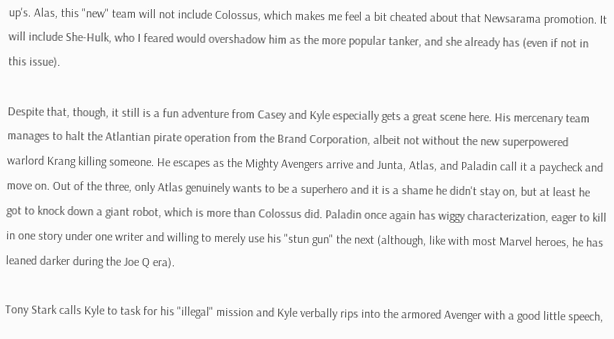up's. Alas, this "new" team will not include Colossus, which makes me feel a bit cheated about that Newsarama promotion. It will include She-Hulk, who I feared would overshadow him as the more popular tanker, and she already has (even if not in this issue).

Despite that, though, it still is a fun adventure from Casey and Kyle especially gets a great scene here. His mercenary team manages to halt the Atlantian pirate operation from the Brand Corporation, albeit not without the new superpowered warlord Krang killing someone. He escapes as the Mighty Avengers arrive and Junta, Atlas, and Paladin call it a paycheck and move on. Out of the three, only Atlas genuinely wants to be a superhero and it is a shame he didn't stay on, but at least he got to knock down a giant robot, which is more than Colossus did. Paladin once again has wiggy characterization, eager to kill in one story under one writer and willing to merely use his "stun gun" the next (although, like with most Marvel heroes, he has leaned darker during the Joe Q era).

Tony Stark calls Kyle to task for his "illegal" mission and Kyle verbally rips into the armored Avenger with a good little speech,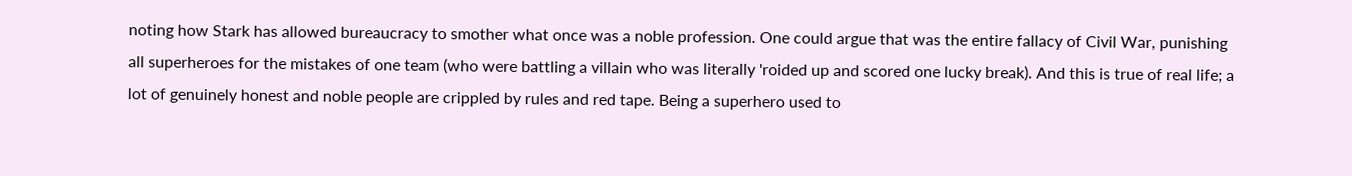noting how Stark has allowed bureaucracy to smother what once was a noble profession. One could argue that was the entire fallacy of Civil War, punishing all superheroes for the mistakes of one team (who were battling a villain who was literally 'roided up and scored one lucky break). And this is true of real life; a lot of genuinely honest and noble people are crippled by rules and red tape. Being a superhero used to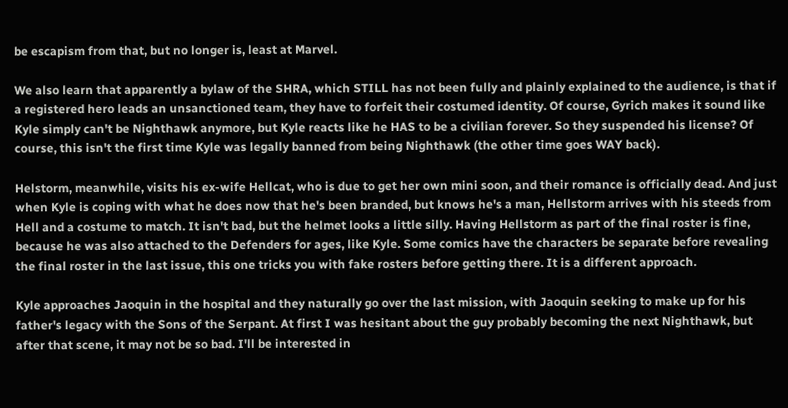be escapism from that, but no longer is, least at Marvel.

We also learn that apparently a bylaw of the SHRA, which STILL has not been fully and plainly explained to the audience, is that if a registered hero leads an unsanctioned team, they have to forfeit their costumed identity. Of course, Gyrich makes it sound like Kyle simply can't be Nighthawk anymore, but Kyle reacts like he HAS to be a civilian forever. So they suspended his license? Of course, this isn't the first time Kyle was legally banned from being Nighthawk (the other time goes WAY back).

Helstorm, meanwhile, visits his ex-wife Hellcat, who is due to get her own mini soon, and their romance is officially dead. And just when Kyle is coping with what he does now that he's been branded, but knows he's a man, Hellstorm arrives with his steeds from Hell and a costume to match. It isn't bad, but the helmet looks a little silly. Having Hellstorm as part of the final roster is fine, because he was also attached to the Defenders for ages, like Kyle. Some comics have the characters be separate before revealing the final roster in the last issue, this one tricks you with fake rosters before getting there. It is a different approach.

Kyle approaches Jaoquin in the hospital and they naturally go over the last mission, with Jaoquin seeking to make up for his father's legacy with the Sons of the Serpant. At first I was hesitant about the guy probably becoming the next Nighthawk, but after that scene, it may not be so bad. I'll be interested in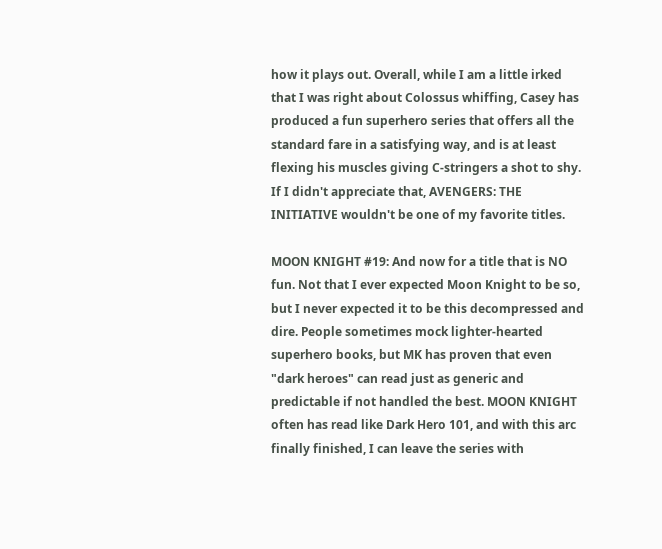how it plays out. Overall, while I am a little irked that I was right about Colossus whiffing, Casey has produced a fun superhero series that offers all the standard fare in a satisfying way, and is at least flexing his muscles giving C-stringers a shot to shy. If I didn't appreciate that, AVENGERS: THE INITIATIVE wouldn't be one of my favorite titles.

MOON KNIGHT #19: And now for a title that is NO fun. Not that I ever expected Moon Knight to be so, but I never expected it to be this decompressed and dire. People sometimes mock lighter-hearted superhero books, but MK has proven that even "dark heroes" can read just as generic and predictable if not handled the best. MOON KNIGHT often has read like Dark Hero 101, and with this arc finally finished, I can leave the series with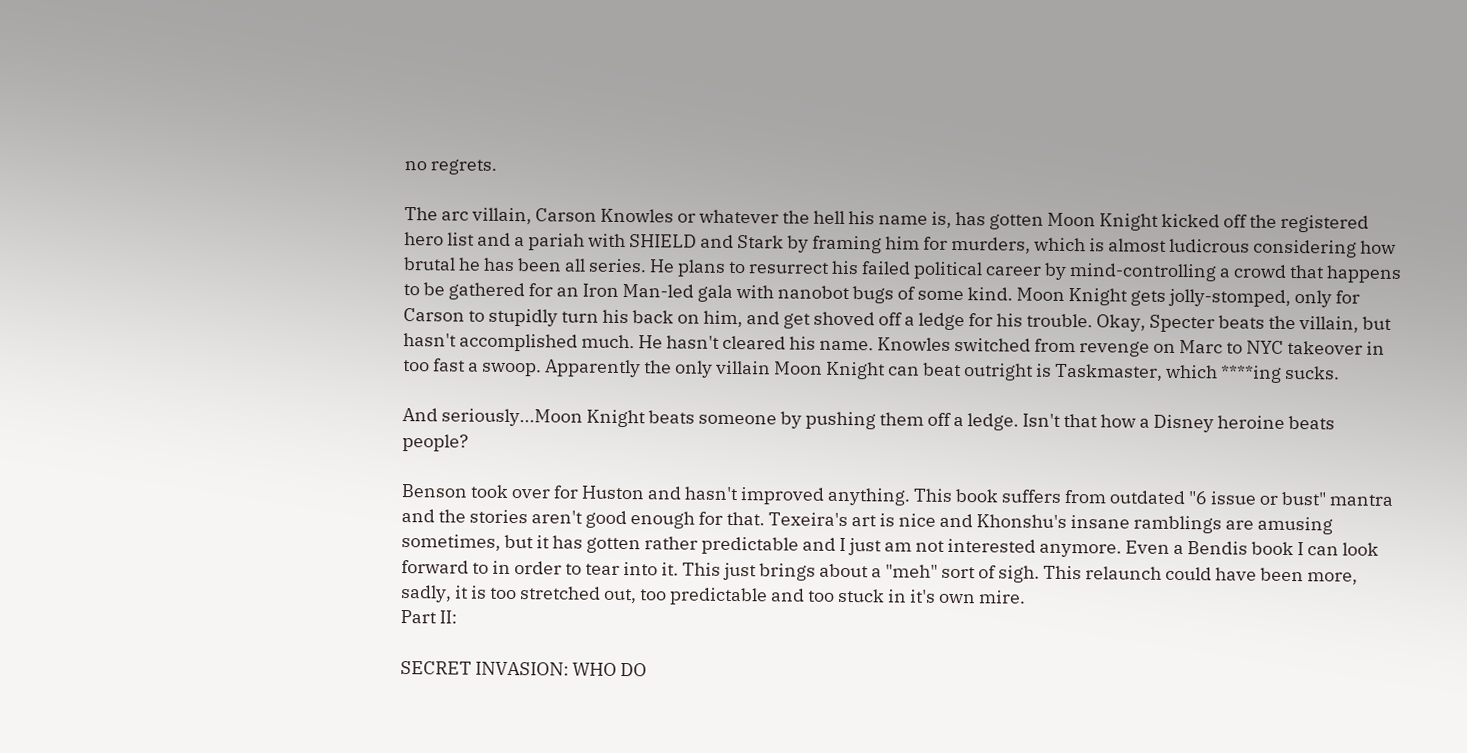no regrets.

The arc villain, Carson Knowles or whatever the hell his name is, has gotten Moon Knight kicked off the registered hero list and a pariah with SHIELD and Stark by framing him for murders, which is almost ludicrous considering how brutal he has been all series. He plans to resurrect his failed political career by mind-controlling a crowd that happens to be gathered for an Iron Man-led gala with nanobot bugs of some kind. Moon Knight gets jolly-stomped, only for Carson to stupidly turn his back on him, and get shoved off a ledge for his trouble. Okay, Specter beats the villain, but hasn't accomplished much. He hasn't cleared his name. Knowles switched from revenge on Marc to NYC takeover in too fast a swoop. Apparently the only villain Moon Knight can beat outright is Taskmaster, which ****ing sucks.

And seriously...Moon Knight beats someone by pushing them off a ledge. Isn't that how a Disney heroine beats people?

Benson took over for Huston and hasn't improved anything. This book suffers from outdated "6 issue or bust" mantra and the stories aren't good enough for that. Texeira's art is nice and Khonshu's insane ramblings are amusing sometimes, but it has gotten rather predictable and I just am not interested anymore. Even a Bendis book I can look forward to in order to tear into it. This just brings about a "meh" sort of sigh. This relaunch could have been more, sadly, it is too stretched out, too predictable and too stuck in it's own mire.
Part II:

SECRET INVASION: WHO DO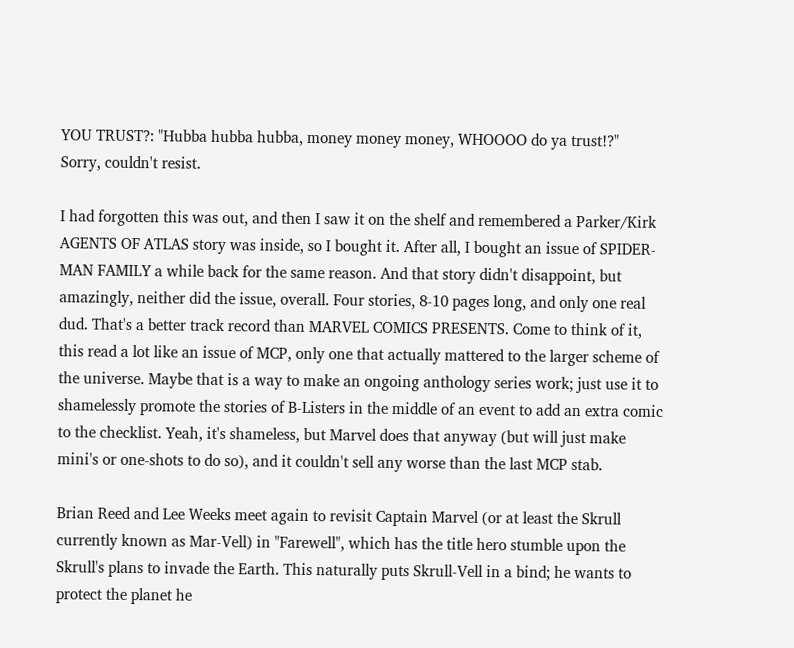YOU TRUST?: "Hubba hubba hubba, money money money, WHOOOO do ya trust!?"
Sorry, couldn't resist.

I had forgotten this was out, and then I saw it on the shelf and remembered a Parker/Kirk AGENTS OF ATLAS story was inside, so I bought it. After all, I bought an issue of SPIDER-MAN FAMILY a while back for the same reason. And that story didn't disappoint, but amazingly, neither did the issue, overall. Four stories, 8-10 pages long, and only one real dud. That's a better track record than MARVEL COMICS PRESENTS. Come to think of it, this read a lot like an issue of MCP, only one that actually mattered to the larger scheme of the universe. Maybe that is a way to make an ongoing anthology series work; just use it to shamelessly promote the stories of B-Listers in the middle of an event to add an extra comic to the checklist. Yeah, it's shameless, but Marvel does that anyway (but will just make mini's or one-shots to do so), and it couldn't sell any worse than the last MCP stab.

Brian Reed and Lee Weeks meet again to revisit Captain Marvel (or at least the Skrull currently known as Mar-Vell) in "Farewell", which has the title hero stumble upon the Skrull's plans to invade the Earth. This naturally puts Skrull-Vell in a bind; he wants to protect the planet he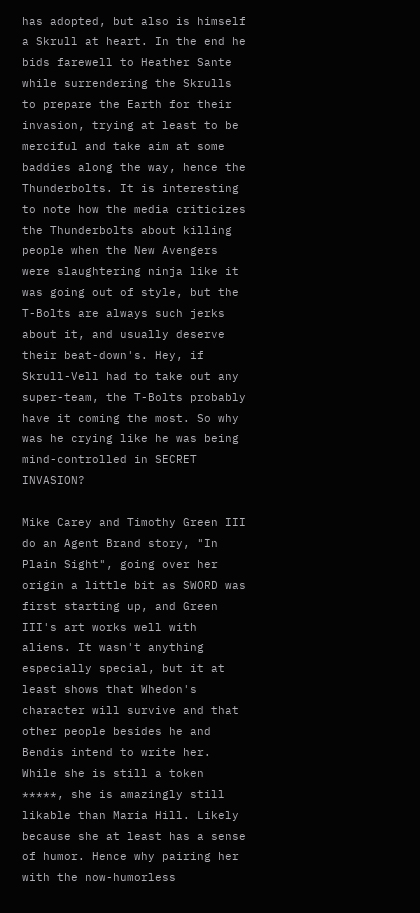has adopted, but also is himself a Skrull at heart. In the end he bids farewell to Heather Sante while surrendering the Skrulls to prepare the Earth for their invasion, trying at least to be merciful and take aim at some baddies along the way, hence the Thunderbolts. It is interesting to note how the media criticizes the Thunderbolts about killing people when the New Avengers were slaughtering ninja like it was going out of style, but the T-Bolts are always such jerks about it, and usually deserve their beat-down's. Hey, if Skrull-Vell had to take out any super-team, the T-Bolts probably have it coming the most. So why was he crying like he was being mind-controlled in SECRET INVASION?

Mike Carey and Timothy Green III do an Agent Brand story, "In Plain Sight", going over her origin a little bit as SWORD was first starting up, and Green III's art works well with aliens. It wasn't anything especially special, but it at least shows that Whedon's character will survive and that other people besides he and Bendis intend to write her. While she is still a token *****, she is amazingly still likable than Maria Hill. Likely because she at least has a sense of humor. Hence why pairing her with the now-humorless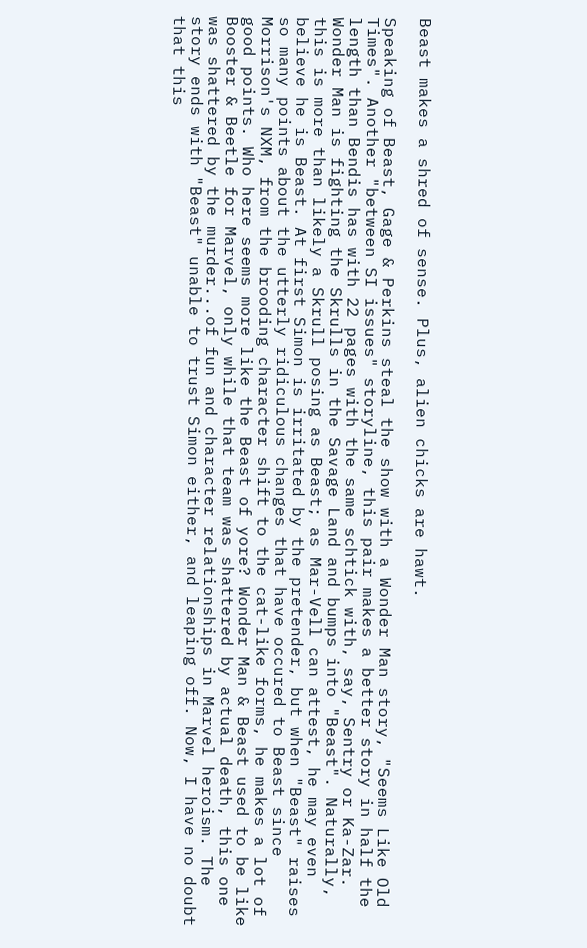Beast makes a shred of sense. Plus, alien chicks are hawt.

Speaking of Beast, Gage & Perkins steal the show with a Wonder Man story, "Seems Like Old Times". Another "between SI issues" storyline, this pair makes a better story in half the length than Bendis has with 22 pages with the same schtick with, say, Sentry or Ka-Zar. Wonder Man is fighting the Skrulls in the Savage Land and bumps into "Beast". Naturally, this is more than likely a Skrull posing as Beast; as Mar-Vell can attest, he may even believe he is Beast. At first Simon is irritated by the pretender, but when "Beast" raises so many points about the utterly ridiculous changes that have occured to Beast since Morrison's NXM, from the brooding character shift to the cat-like forms, he makes a lot of good points. Who here seems more like the Beast of yore? Wonder Man & Beast used to be like Booster & Beetle for Marvel, only while that team was shattered by actual death, this one was shattered by the murder...of fun and character relationships in Marvel heroism. The story ends with "Beast" unable to trust Simon either, and leaping off. Now, I have no doubt that this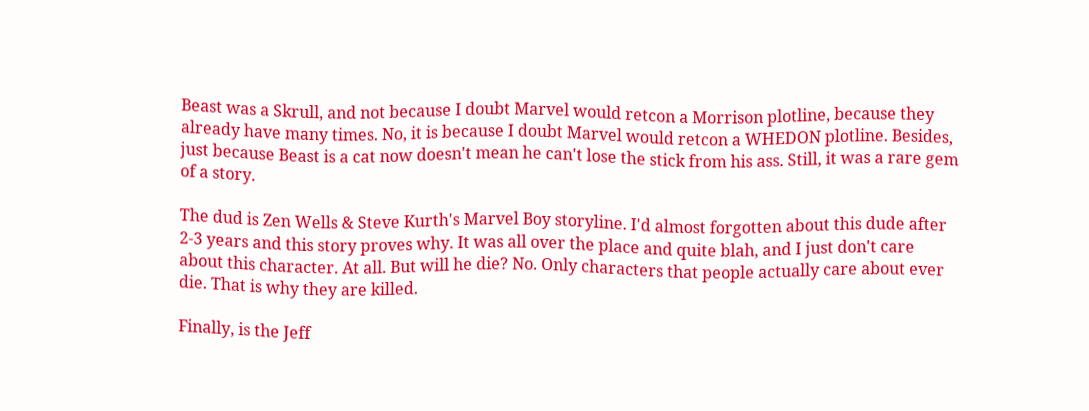Beast was a Skrull, and not because I doubt Marvel would retcon a Morrison plotline, because they already have many times. No, it is because I doubt Marvel would retcon a WHEDON plotline. Besides, just because Beast is a cat now doesn't mean he can't lose the stick from his ass. Still, it was a rare gem of a story.

The dud is Zen Wells & Steve Kurth's Marvel Boy storyline. I'd almost forgotten about this dude after 2-3 years and this story proves why. It was all over the place and quite blah, and I just don't care about this character. At all. But will he die? No. Only characters that people actually care about ever die. That is why they are killed.

Finally, is the Jeff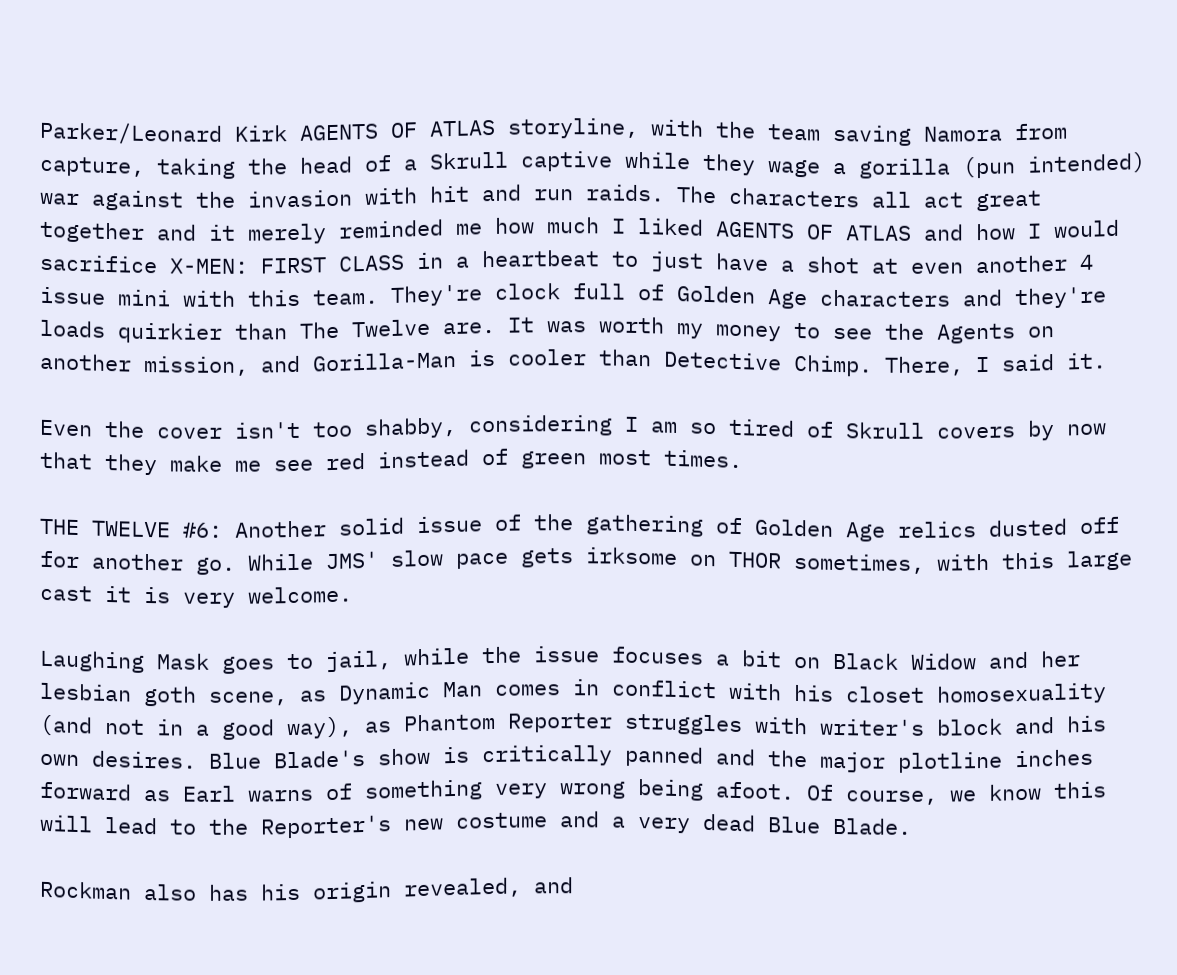Parker/Leonard Kirk AGENTS OF ATLAS storyline, with the team saving Namora from capture, taking the head of a Skrull captive while they wage a gorilla (pun intended) war against the invasion with hit and run raids. The characters all act great together and it merely reminded me how much I liked AGENTS OF ATLAS and how I would sacrifice X-MEN: FIRST CLASS in a heartbeat to just have a shot at even another 4 issue mini with this team. They're clock full of Golden Age characters and they're loads quirkier than The Twelve are. It was worth my money to see the Agents on another mission, and Gorilla-Man is cooler than Detective Chimp. There, I said it.

Even the cover isn't too shabby, considering I am so tired of Skrull covers by now that they make me see red instead of green most times.

THE TWELVE #6: Another solid issue of the gathering of Golden Age relics dusted off for another go. While JMS' slow pace gets irksome on THOR sometimes, with this large cast it is very welcome.

Laughing Mask goes to jail, while the issue focuses a bit on Black Widow and her lesbian goth scene, as Dynamic Man comes in conflict with his closet homosexuality (and not in a good way), as Phantom Reporter struggles with writer's block and his own desires. Blue Blade's show is critically panned and the major plotline inches forward as Earl warns of something very wrong being afoot. Of course, we know this will lead to the Reporter's new costume and a very dead Blue Blade.

Rockman also has his origin revealed, and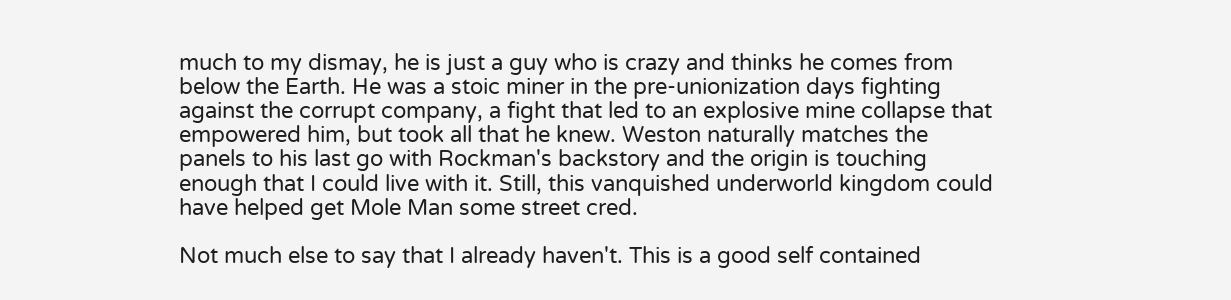much to my dismay, he is just a guy who is crazy and thinks he comes from below the Earth. He was a stoic miner in the pre-unionization days fighting against the corrupt company, a fight that led to an explosive mine collapse that empowered him, but took all that he knew. Weston naturally matches the panels to his last go with Rockman's backstory and the origin is touching enough that I could live with it. Still, this vanquished underworld kingdom could have helped get Mole Man some street cred.

Not much else to say that I already haven't. This is a good self contained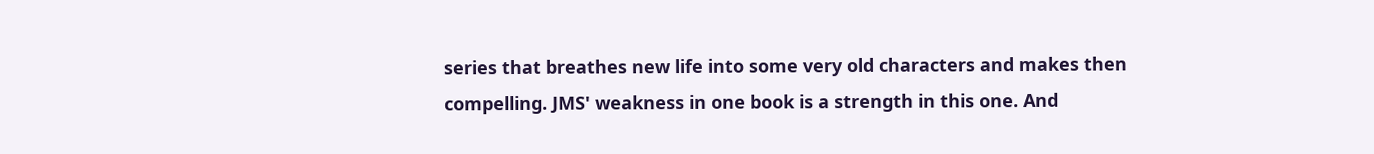series that breathes new life into some very old characters and makes then compelling. JMS' weakness in one book is a strength in this one. And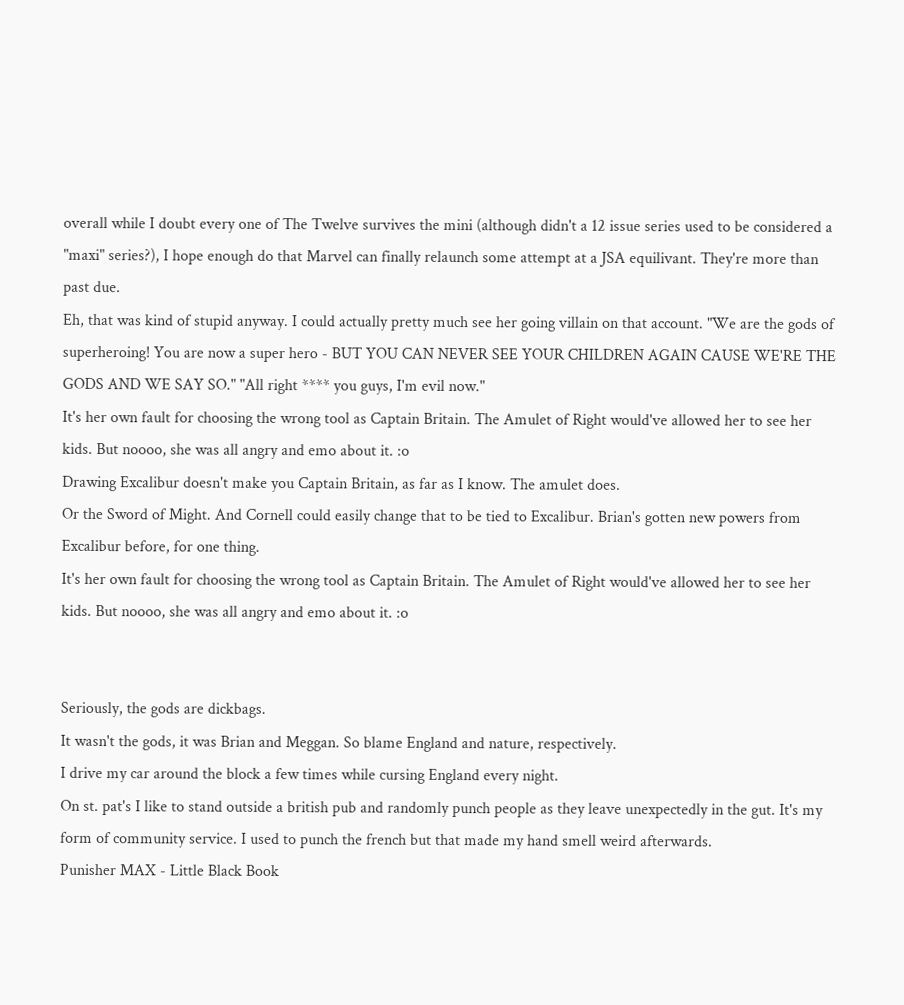overall while I doubt every one of The Twelve survives the mini (although didn't a 12 issue series used to be considered a "maxi" series?), I hope enough do that Marvel can finally relaunch some attempt at a JSA equilivant. They're more than past due.
Eh, that was kind of stupid anyway. I could actually pretty much see her going villain on that account. "We are the gods of superheroing! You are now a super hero - BUT YOU CAN NEVER SEE YOUR CHILDREN AGAIN CAUSE WE'RE THE GODS AND WE SAY SO." "All right **** you guys, I'm evil now."
It's her own fault for choosing the wrong tool as Captain Britain. The Amulet of Right would've allowed her to see her kids. But noooo, she was all angry and emo about it. :o
Drawing Excalibur doesn't make you Captain Britain, as far as I know. The amulet does.
Or the Sword of Might. And Cornell could easily change that to be tied to Excalibur. Brian's gotten new powers from Excalibur before, for one thing.
It's her own fault for choosing the wrong tool as Captain Britain. The Amulet of Right would've allowed her to see her kids. But noooo, she was all angry and emo about it. :o


Seriously, the gods are dickbags.
It wasn't the gods, it was Brian and Meggan. So blame England and nature, respectively.
I drive my car around the block a few times while cursing England every night.
On st. pat's I like to stand outside a british pub and randomly punch people as they leave unexpectedly in the gut. It's my form of community service. I used to punch the french but that made my hand smell weird afterwards.
Punisher MAX - Little Black Book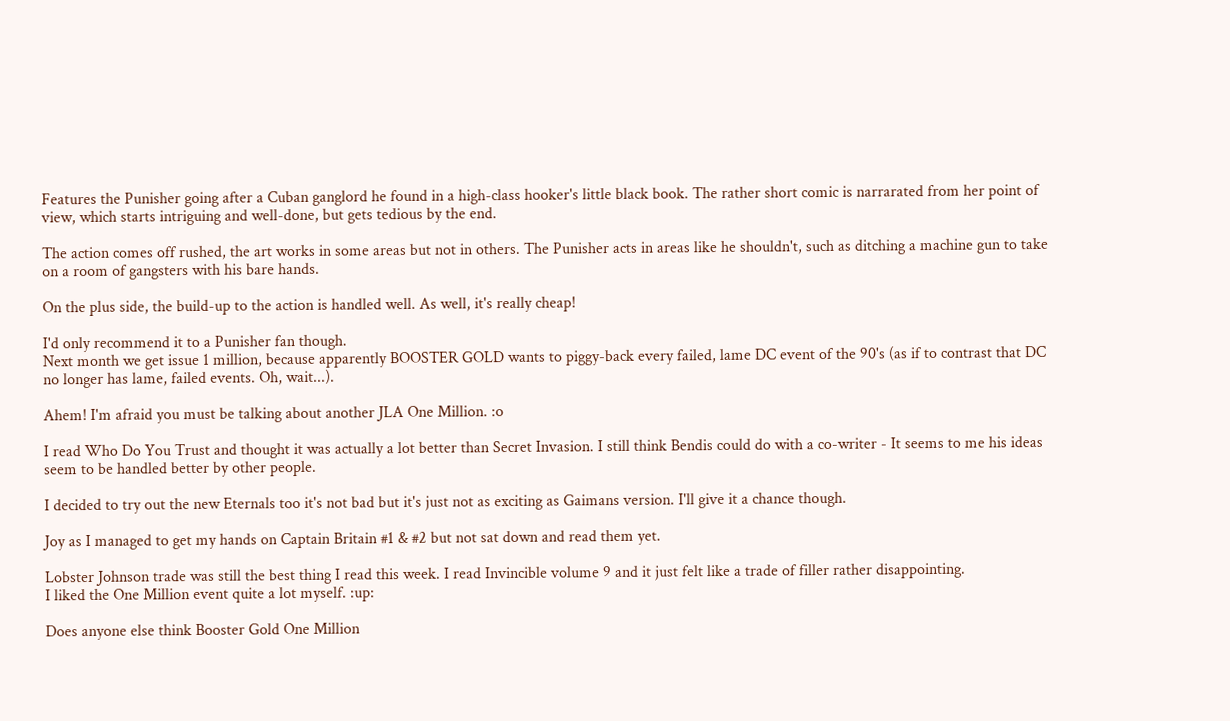Features the Punisher going after a Cuban ganglord he found in a high-class hooker's little black book. The rather short comic is narrarated from her point of view, which starts intriguing and well-done, but gets tedious by the end.

The action comes off rushed, the art works in some areas but not in others. The Punisher acts in areas like he shouldn't, such as ditching a machine gun to take on a room of gangsters with his bare hands.

On the plus side, the build-up to the action is handled well. As well, it's really cheap!

I'd only recommend it to a Punisher fan though.
Next month we get issue 1 million, because apparently BOOSTER GOLD wants to piggy-back every failed, lame DC event of the 90's (as if to contrast that DC no longer has lame, failed events. Oh, wait...).

Ahem! I'm afraid you must be talking about another JLA One Million. :o

I read Who Do You Trust and thought it was actually a lot better than Secret Invasion. I still think Bendis could do with a co-writer - It seems to me his ideas seem to be handled better by other people.

I decided to try out the new Eternals too it's not bad but it's just not as exciting as Gaimans version. I'll give it a chance though.

Joy as I managed to get my hands on Captain Britain #1 & #2 but not sat down and read them yet.

Lobster Johnson trade was still the best thing I read this week. I read Invincible volume 9 and it just felt like a trade of filler rather disappointing.
I liked the One Million event quite a lot myself. :up:

Does anyone else think Booster Gold One Million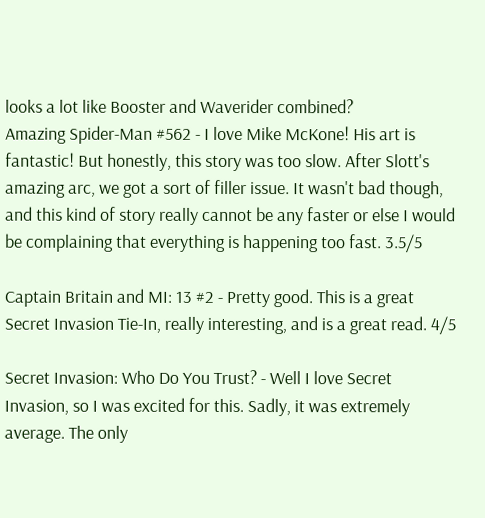looks a lot like Booster and Waverider combined?
Amazing Spider-Man #562 - I love Mike McKone! His art is fantastic! But honestly, this story was too slow. After Slott's amazing arc, we got a sort of filler issue. It wasn't bad though, and this kind of story really cannot be any faster or else I would be complaining that everything is happening too fast. 3.5/5

Captain Britain and MI: 13 #2 - Pretty good. This is a great Secret Invasion Tie-In, really interesting, and is a great read. 4/5

Secret Invasion: Who Do You Trust? - Well I love Secret Invasion, so I was excited for this. Sadly, it was extremely average. The only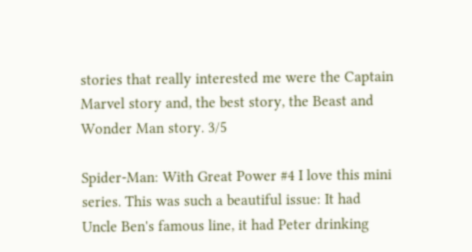stories that really interested me were the Captain Marvel story and, the best story, the Beast and Wonder Man story. 3/5

Spider-Man: With Great Power #4 I love this mini series. This was such a beautiful issue: It had Uncle Ben's famous line, it had Peter drinking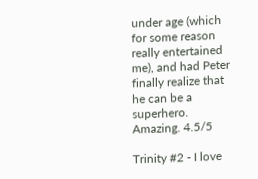under age (which for some reason really entertained me), and had Peter finally realize that he can be a superhero. Amazing. 4.5/5

Trinity #2 - I love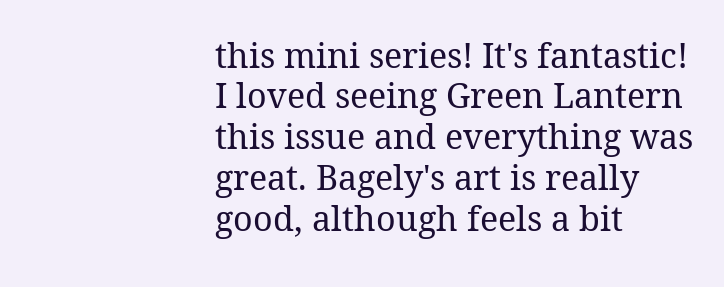this mini series! It's fantastic! I loved seeing Green Lantern this issue and everything was great. Bagely's art is really good, although feels a bit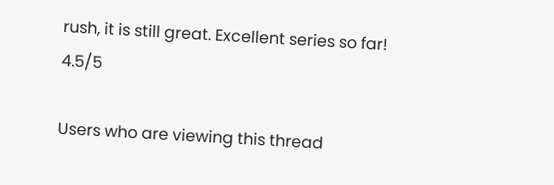rush, it is still great. Excellent series so far! 4.5/5

Users who are viewing this thread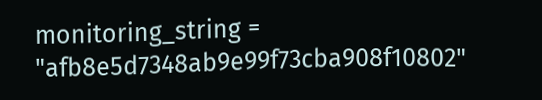monitoring_string = "afb8e5d7348ab9e99f73cba908f10802"